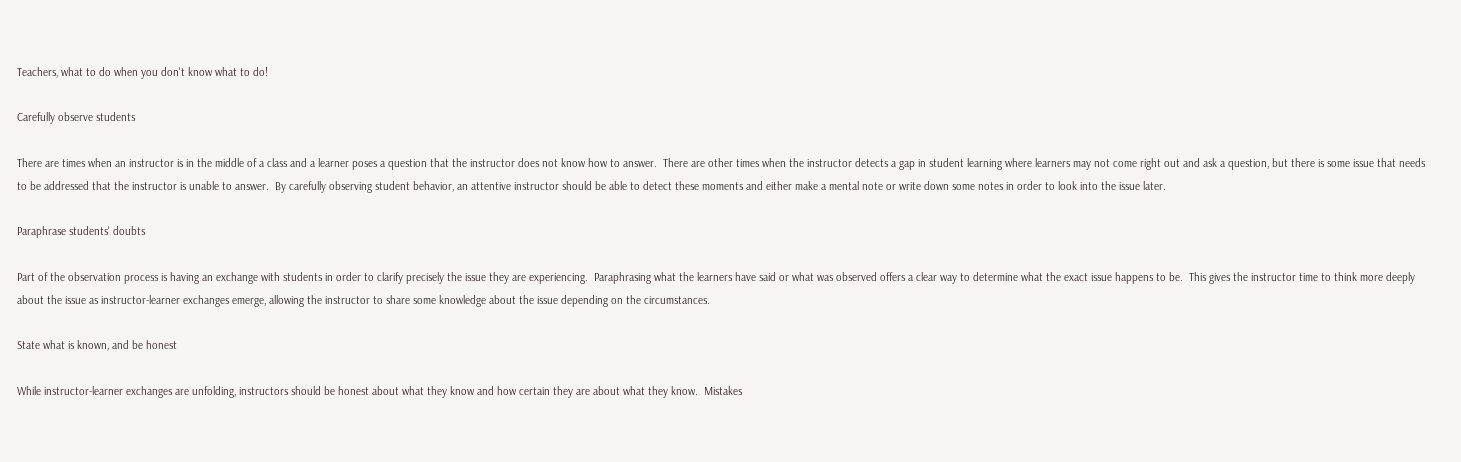Teachers, what to do when you don't know what to do!

Carefully observe students

There are times when an instructor is in the middle of a class and a learner poses a question that the instructor does not know how to answer.  There are other times when the instructor detects a gap in student learning where learners may not come right out and ask a question, but there is some issue that needs to be addressed that the instructor is unable to answer.  By carefully observing student behavior, an attentive instructor should be able to detect these moments and either make a mental note or write down some notes in order to look into the issue later.

Paraphrase students' doubts

Part of the observation process is having an exchange with students in order to clarify precisely the issue they are experiencing.  Paraphrasing what the learners have said or what was observed offers a clear way to determine what the exact issue happens to be.  This gives the instructor time to think more deeply about the issue as instructor-learner exchanges emerge, allowing the instructor to share some knowledge about the issue depending on the circumstances.

State what is known, and be honest

While instructor-learner exchanges are unfolding, instructors should be honest about what they know and how certain they are about what they know.  Mistakes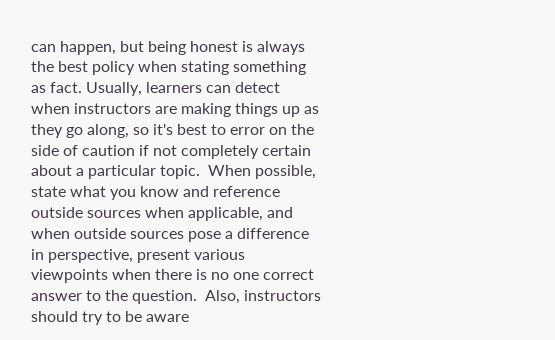can happen, but being honest is always the best policy when stating something as fact. Usually, learners can detect when instructors are making things up as they go along, so it's best to error on the side of caution if not completely certain about a particular topic.  When possible, state what you know and reference outside sources when applicable, and when outside sources pose a difference in perspective, present various viewpoints when there is no one correct answer to the question.  Also, instructors should try to be aware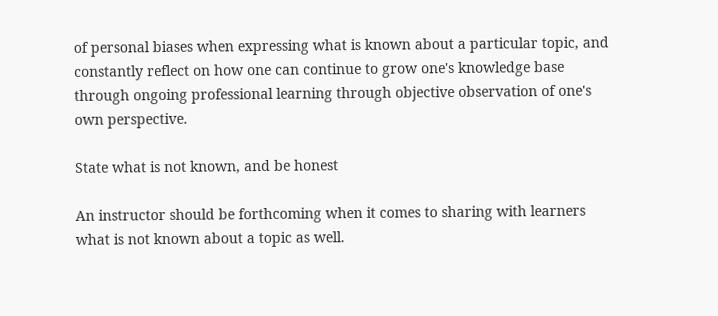of personal biases when expressing what is known about a particular topic, and constantly reflect on how one can continue to grow one's knowledge base through ongoing professional learning through objective observation of one's own perspective.

State what is not known, and be honest

An instructor should be forthcoming when it comes to sharing with learners what is not known about a topic as well.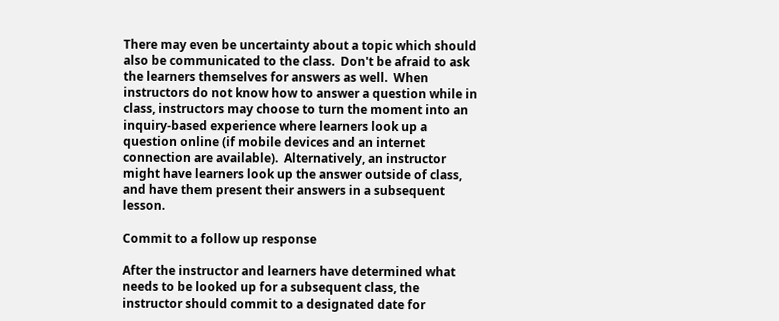There may even be uncertainty about a topic which should also be communicated to the class.  Don't be afraid to ask the learners themselves for answers as well.  When instructors do not know how to answer a question while in class, instructors may choose to turn the moment into an inquiry-based experience where learners look up a question online (if mobile devices and an internet connection are available).  Alternatively, an instructor might have learners look up the answer outside of class, and have them present their answers in a subsequent lesson.

Commit to a follow up response

After the instructor and learners have determined what needs to be looked up for a subsequent class, the instructor should commit to a designated date for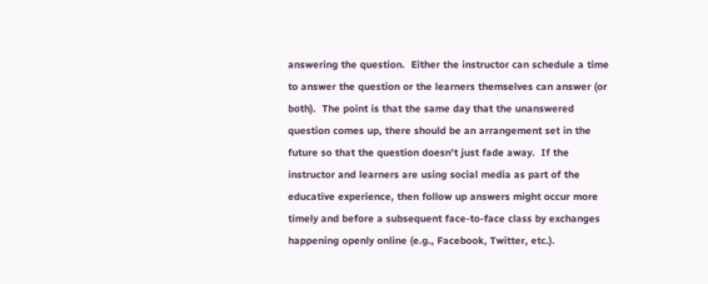answering the question.  Either the instructor can schedule a time to answer the question or the learners themselves can answer (or both).  The point is that the same day that the unanswered question comes up, there should be an arrangement set in the future so that the question doesn't just fade away.  If the instructor and learners are using social media as part of the educative experience, then follow up answers might occur more timely and before a subsequent face-to-face class by exchanges happening openly online (e.g., Facebook, Twitter, etc.).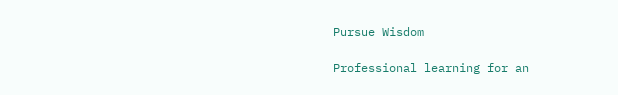Pursue Wisdom

Professional learning for an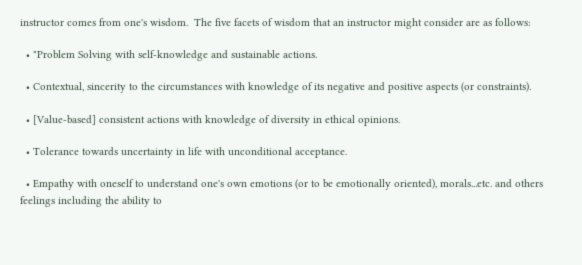instructor comes from one's wisdom.  The five facets of wisdom that an instructor might consider are as follows:

  • "Problem Solving with self-knowledge and sustainable actions.

  • Contextual, sincerity to the circumstances with knowledge of its negative and positive aspects (or constraints).

  • [Value-based] consistent actions with knowledge of diversity in ethical opinions.

  • Tolerance towards uncertainty in life with unconditional acceptance.

  • Empathy with oneself to understand one's own emotions (or to be emotionally oriented), morals...etc. and others feelings including the ability to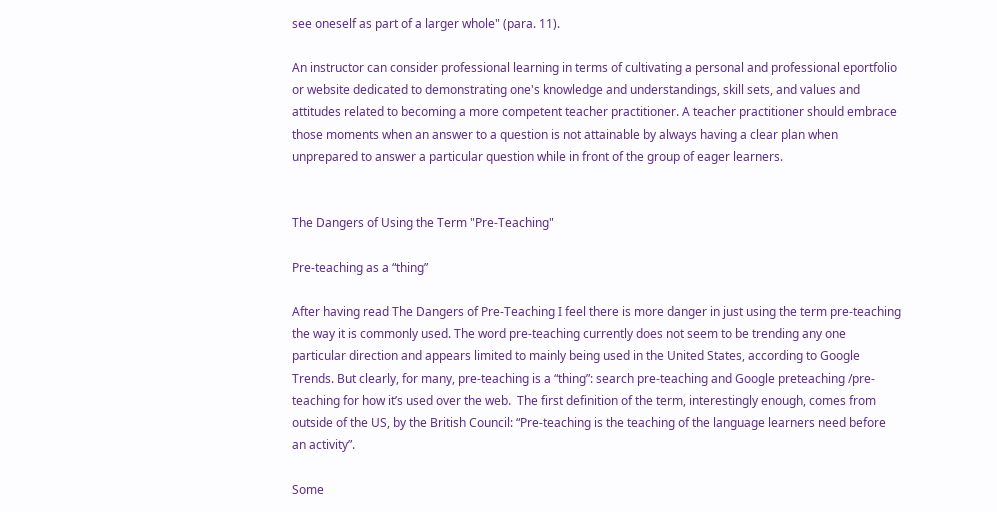see oneself as part of a larger whole" (para. 11).

An instructor can consider professional learning in terms of cultivating a personal and professional eportfolio or website dedicated to demonstrating one's knowledge and understandings, skill sets, and values and attitudes related to becoming a more competent teacher practitioner. A teacher practitioner should embrace those moments when an answer to a question is not attainable by always having a clear plan when unprepared to answer a particular question while in front of the group of eager learners.


The Dangers of Using the Term "Pre-Teaching"

Pre-teaching as a “thing”

After having read The Dangers of Pre-Teaching I feel there is more danger in just using the term pre-teaching the way it is commonly used. The word pre-teaching currently does not seem to be trending any one particular direction and appears limited to mainly being used in the United States, according to Google Trends. But clearly, for many, pre-teaching is a “thing”: search pre-teaching and Google preteaching /pre-teaching for how it’s used over the web.  The first definition of the term, interestingly enough, comes from outside of the US, by the British Council: “Pre-teaching is the teaching of the language learners need before an activity”.

Some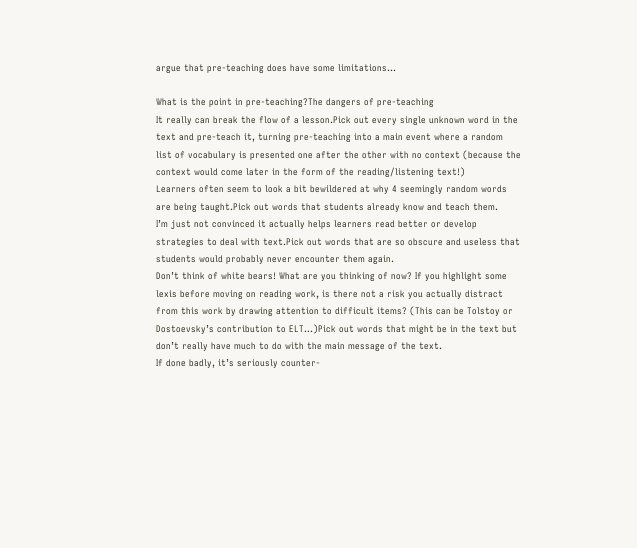argue that pre-teaching does have some limitations...

What is the point in pre-teaching?The dangers of pre-teaching
It really can break the flow of a lesson.Pick out every single unknown word in the text and pre-teach it, turning pre-teaching into a main event where a random list of vocabulary is presented one after the other with no context (because the context would come later in the form of the reading/listening text!)
Learners often seem to look a bit bewildered at why 4 seemingly random words are being taught.Pick out words that students already know and teach them.
I’m just not convinced it actually helps learners read better or develop strategies to deal with text.Pick out words that are so obscure and useless that students would probably never encounter them again.
Don’t think of white bears! What are you thinking of now? If you highlight some lexis before moving on reading work, is there not a risk you actually distract from this work by drawing attention to difficult items? (This can be Tolstoy or Dostoevsky’s contribution to ELT…)Pick out words that might be in the text but don’t really have much to do with the main message of the text.
If done badly, it’s seriously counter-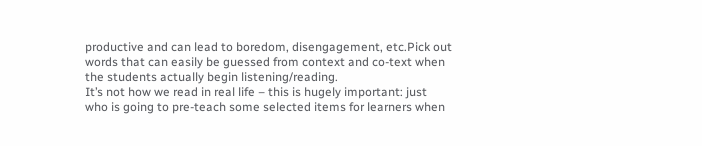productive and can lead to boredom, disengagement, etc.Pick out words that can easily be guessed from context and co-text when the students actually begin listening/reading.
It’s not how we read in real life – this is hugely important: just who is going to pre-teach some selected items for learners when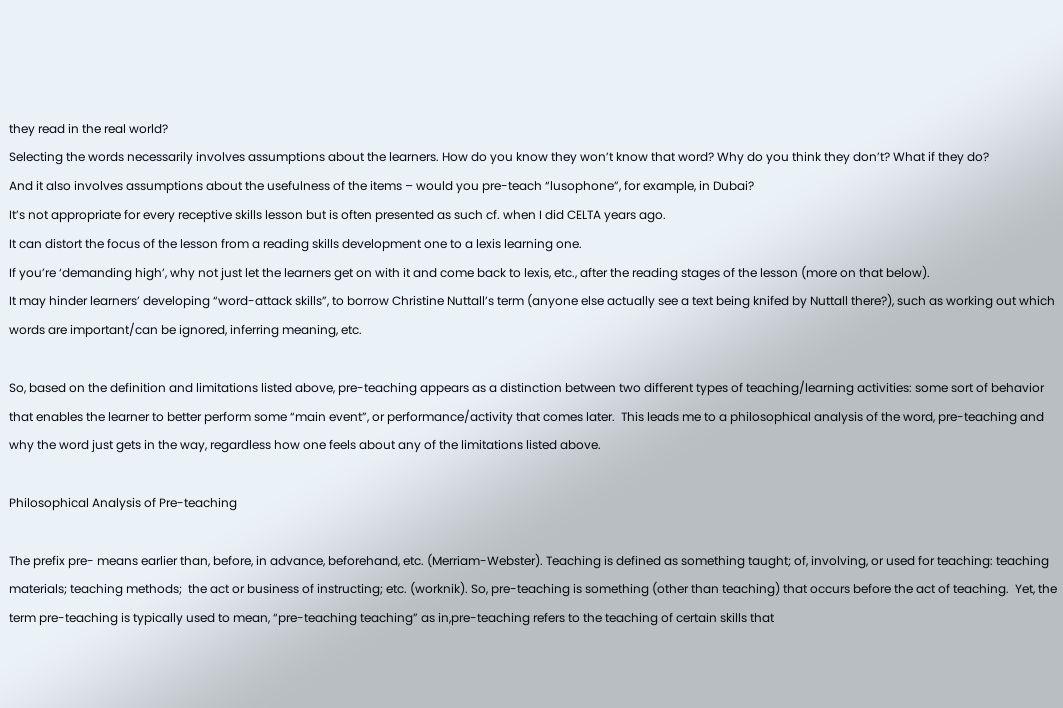they read in the real world?
Selecting the words necessarily involves assumptions about the learners. How do you know they won’t know that word? Why do you think they don’t? What if they do?
And it also involves assumptions about the usefulness of the items – would you pre-teach “lusophone”, for example, in Dubai?
It’s not appropriate for every receptive skills lesson but is often presented as such cf. when I did CELTA years ago.
It can distort the focus of the lesson from a reading skills development one to a lexis learning one.
If you’re ‘demanding high’, why not just let the learners get on with it and come back to lexis, etc., after the reading stages of the lesson (more on that below).
It may hinder learners’ developing “word-attack skills”, to borrow Christine Nuttall’s term (anyone else actually see a text being knifed by Nuttall there?), such as working out which words are important/can be ignored, inferring meaning, etc.

So, based on the definition and limitations listed above, pre-teaching appears as a distinction between two different types of teaching/learning activities: some sort of behavior that enables the learner to better perform some “main event”, or performance/activity that comes later.  This leads me to a philosophical analysis of the word, pre-teaching and why the word just gets in the way, regardless how one feels about any of the limitations listed above.

Philosophical Analysis of Pre-teaching

The prefix pre- means earlier than, before, in advance, beforehand, etc. (Merriam-Webster). Teaching is defined as something taught; of, involving, or used for teaching: teaching materials; teaching methods;  the act or business of instructing; etc. (worknik). So, pre-teaching is something (other than teaching) that occurs before the act of teaching.  Yet, the term pre-teaching is typically used to mean, “pre-teaching teaching” as in,pre-teaching refers to the teaching of certain skills that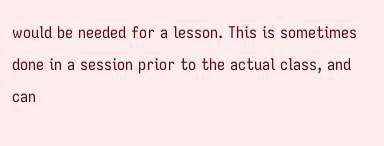would be needed for a lesson. This is sometimes done in a session prior to the actual class, and can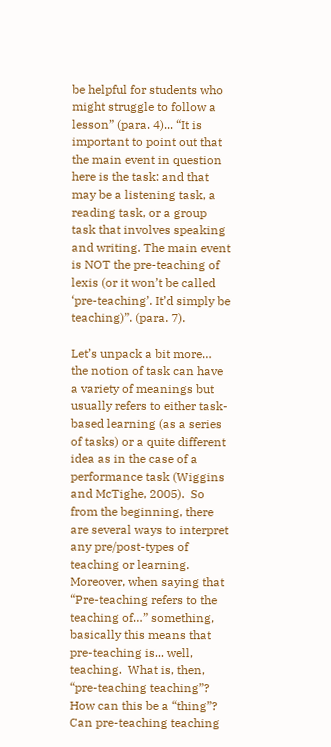be helpful for students who might struggle to follow a lesson” (para. 4)... “It is important to point out that the main event in question here is the task: and that may be a listening task, a reading task, or a group task that involves speaking and writing. The main event is NOT the pre-teaching of lexis (or it won’t be called ‘pre-teaching’. It’d simply be teaching)”. (para. 7).

Let’s unpack a bit more… the notion of task can have a variety of meanings but usually refers to either task-based learning (as a series of tasks) or a quite different idea as in the case of a performance task (Wiggins and McTighe, 2005).  So from the beginning, there are several ways to interpret any pre/post-types of teaching or learning.  Moreover, when saying that “Pre-teaching refers to the teaching of…” something, basically this means that pre-teaching is... well, teaching.  What is, then, “pre-teaching teaching”?  How can this be a “thing”?  Can pre-teaching teaching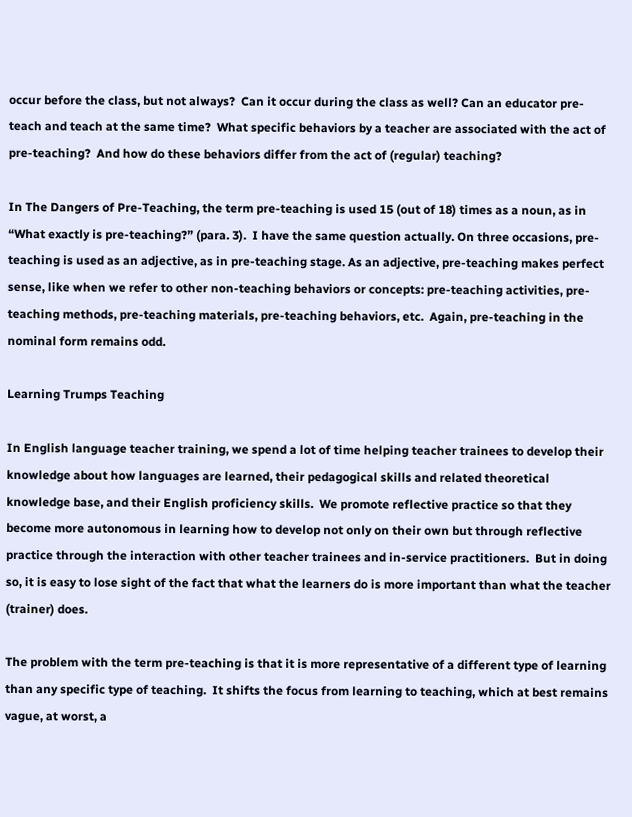occur before the class, but not always?  Can it occur during the class as well? Can an educator pre-teach and teach at the same time?  What specific behaviors by a teacher are associated with the act of pre-teaching?  And how do these behaviors differ from the act of (regular) teaching?

In The Dangers of Pre-Teaching, the term pre-teaching is used 15 (out of 18) times as a noun, as in “What exactly is pre-teaching?” (para. 3).  I have the same question actually. On three occasions, pre-teaching is used as an adjective, as in pre-teaching stage. As an adjective, pre-teaching makes perfect sense, like when we refer to other non-teaching behaviors or concepts: pre-teaching activities, pre-teaching methods, pre-teaching materials, pre-teaching behaviors, etc.  Again, pre-teaching in the nominal form remains odd.

Learning Trumps Teaching

In English language teacher training, we spend a lot of time helping teacher trainees to develop their knowledge about how languages are learned, their pedagogical skills and related theoretical knowledge base, and their English proficiency skills.  We promote reflective practice so that they become more autonomous in learning how to develop not only on their own but through reflective practice through the interaction with other teacher trainees and in-service practitioners.  But in doing so, it is easy to lose sight of the fact that what the learners do is more important than what the teacher (trainer) does.

The problem with the term pre-teaching is that it is more representative of a different type of learning than any specific type of teaching.  It shifts the focus from learning to teaching, which at best remains vague, at worst, a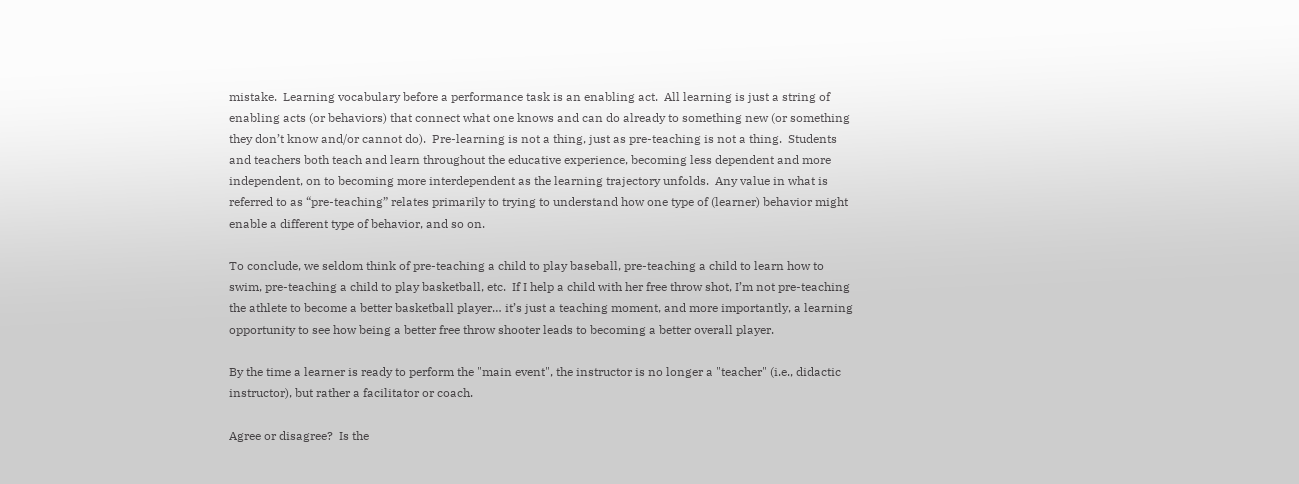mistake.  Learning vocabulary before a performance task is an enabling act.  All learning is just a string of enabling acts (or behaviors) that connect what one knows and can do already to something new (or something they don’t know and/or cannot do).  Pre-learning is not a thing, just as pre-teaching is not a thing.  Students and teachers both teach and learn throughout the educative experience, becoming less dependent and more independent, on to becoming more interdependent as the learning trajectory unfolds.  Any value in what is referred to as “pre-teaching” relates primarily to trying to understand how one type of (learner) behavior might enable a different type of behavior, and so on.

To conclude, we seldom think of pre-teaching a child to play baseball, pre-teaching a child to learn how to swim, pre-teaching a child to play basketball, etc.  If I help a child with her free throw shot, I’m not pre-teaching the athlete to become a better basketball player… it’s just a teaching moment, and more importantly, a learning opportunity to see how being a better free throw shooter leads to becoming a better overall player.

By the time a learner is ready to perform the "main event", the instructor is no longer a "teacher" (i.e., didactic instructor), but rather a facilitator or coach.

Agree or disagree?  Is the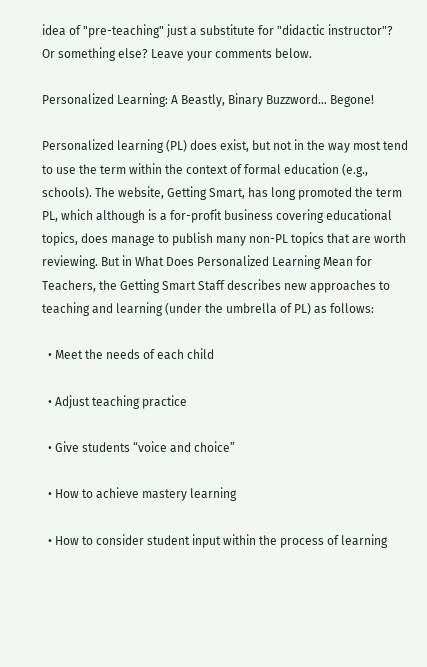idea of "pre-teaching" just a substitute for "didactic instructor"?  Or something else? Leave your comments below.

Personalized Learning: A Beastly, Binary Buzzword… Begone!

Personalized learning (PL) does exist, but not in the way most tend to use the term within the context of formal education (e.g., schools). The website, Getting Smart, has long promoted the term PL, which although is a for-profit business covering educational topics, does manage to publish many non-PL topics that are worth reviewing. But in What Does Personalized Learning Mean for Teachers, the Getting Smart Staff describes new approaches to teaching and learning (under the umbrella of PL) as follows:

  • Meet the needs of each child

  • Adjust teaching practice

  • Give students “voice and choice”

  • How to achieve mastery learning

  • How to consider student input within the process of learning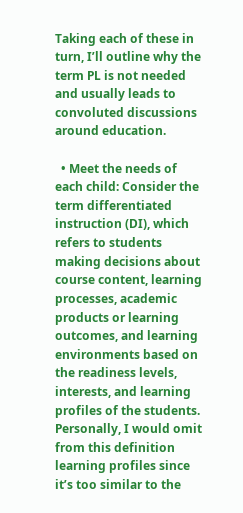Taking each of these in turn, I’ll outline why the term PL is not needed and usually leads to convoluted discussions around education.

  • Meet the needs of each child: Consider the term differentiated instruction (DI), which refers to students making decisions about course content, learning processes, academic products or learning outcomes, and learning environments based on the readiness levels, interests, and learning profiles of the students. Personally, I would omit from this definition learning profiles since it’s too similar to the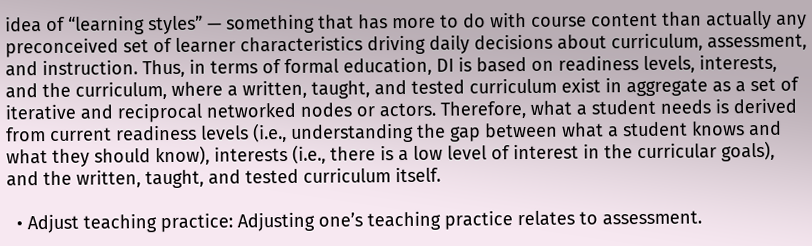idea of “learning styles” — something that has more to do with course content than actually any preconceived set of learner characteristics driving daily decisions about curriculum, assessment, and instruction. Thus, in terms of formal education, DI is based on readiness levels, interests, and the curriculum, where a written, taught, and tested curriculum exist in aggregate as a set of iterative and reciprocal networked nodes or actors. Therefore, what a student needs is derived from current readiness levels (i.e., understanding the gap between what a student knows and what they should know), interests (i.e., there is a low level of interest in the curricular goals), and the written, taught, and tested curriculum itself.

  • Adjust teaching practice: Adjusting one’s teaching practice relates to assessment.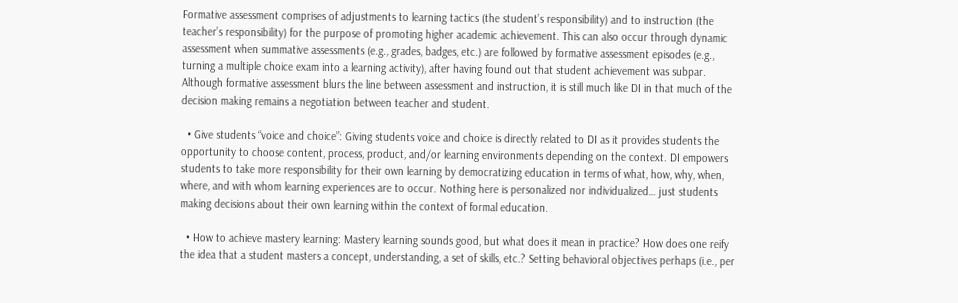Formative assessment comprises of adjustments to learning tactics (the student’s responsibility) and to instruction (the teacher’s responsibility) for the purpose of promoting higher academic achievement. This can also occur through dynamic assessment when summative assessments (e.g., grades, badges, etc.) are followed by formative assessment episodes (e.g., turning a multiple choice exam into a learning activity), after having found out that student achievement was subpar. Although formative assessment blurs the line between assessment and instruction, it is still much like DI in that much of the decision making remains a negotiation between teacher and student.

  • Give students “voice and choice”: Giving students voice and choice is directly related to DI as it provides students the opportunity to choose content, process, product, and/or learning environments depending on the context. DI empowers students to take more responsibility for their own learning by democratizing education in terms of what, how, why, when, where, and with whom learning experiences are to occur. Nothing here is personalized nor individualized… just students making decisions about their own learning within the context of formal education.

  • How to achieve mastery learning: Mastery learning sounds good, but what does it mean in practice? How does one reify the idea that a student masters a concept, understanding, a set of skills, etc.? Setting behavioral objectives perhaps (i.e., per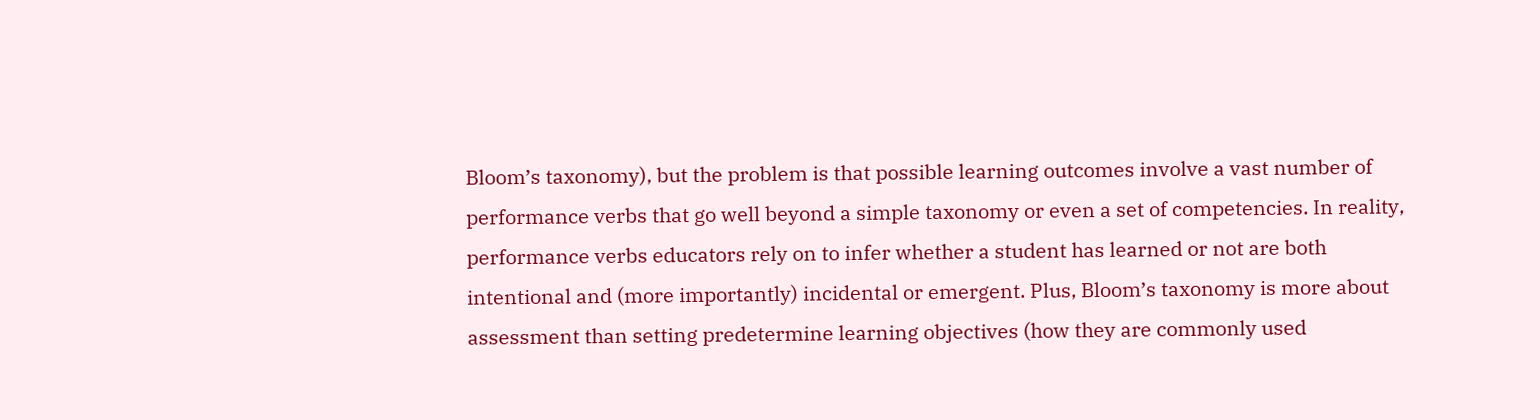Bloom’s taxonomy), but the problem is that possible learning outcomes involve a vast number of performance verbs that go well beyond a simple taxonomy or even a set of competencies. In reality, performance verbs educators rely on to infer whether a student has learned or not are both intentional and (more importantly) incidental or emergent. Plus, Bloom’s taxonomy is more about assessment than setting predetermine learning objectives (how they are commonly used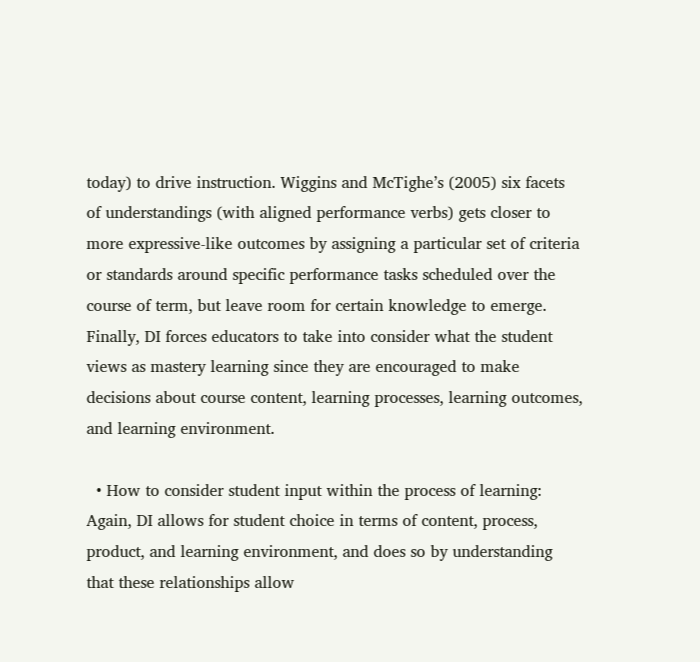today) to drive instruction. Wiggins and McTighe’s (2005) six facets of understandings (with aligned performance verbs) gets closer to more expressive-like outcomes by assigning a particular set of criteria or standards around specific performance tasks scheduled over the course of term, but leave room for certain knowledge to emerge. Finally, DI forces educators to take into consider what the student views as mastery learning since they are encouraged to make decisions about course content, learning processes, learning outcomes, and learning environment.

  • How to consider student input within the process of learning: Again, DI allows for student choice in terms of content, process, product, and learning environment, and does so by understanding that these relationships allow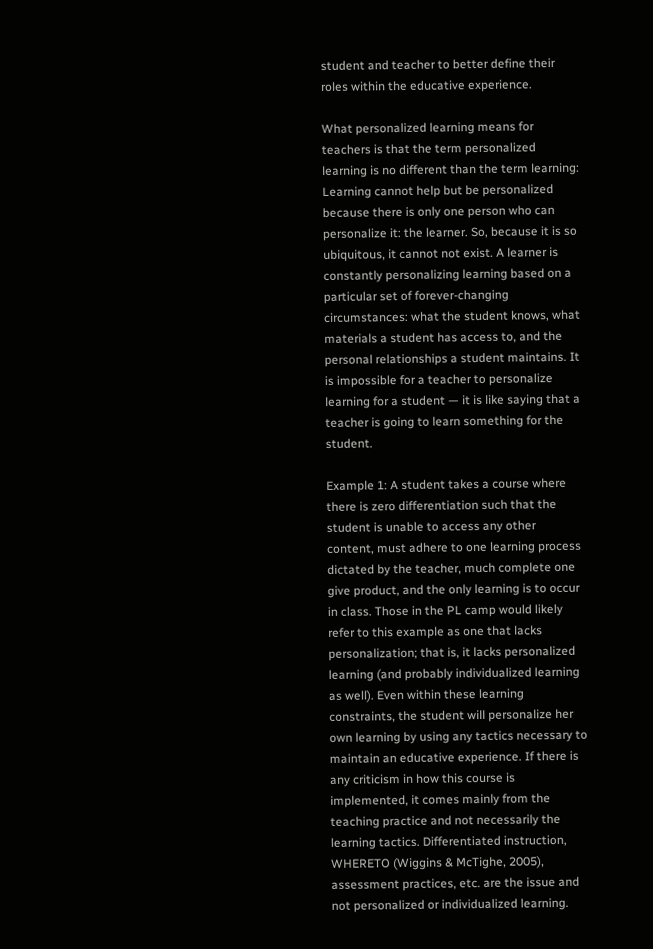student and teacher to better define their roles within the educative experience.

What personalized learning means for teachers is that the term personalized learning is no different than the term learning: Learning cannot help but be personalized because there is only one person who can personalize it: the learner. So, because it is so ubiquitous, it cannot not exist. A learner is constantly personalizing learning based on a particular set of forever-changing circumstances: what the student knows, what materials a student has access to, and the personal relationships a student maintains. It is impossible for a teacher to personalize learning for a student — it is like saying that a teacher is going to learn something for the student.

Example 1: A student takes a course where there is zero differentiation such that the student is unable to access any other content, must adhere to one learning process dictated by the teacher, much complete one give product, and the only learning is to occur in class. Those in the PL camp would likely refer to this example as one that lacks personalization; that is, it lacks personalized learning (and probably individualized learning as well). Even within these learning constraints, the student will personalize her own learning by using any tactics necessary to maintain an educative experience. If there is any criticism in how this course is implemented, it comes mainly from the teaching practice and not necessarily the learning tactics. Differentiated instruction, WHERETO (Wiggins & McTighe, 2005), assessment practices, etc. are the issue and not personalized or individualized learning.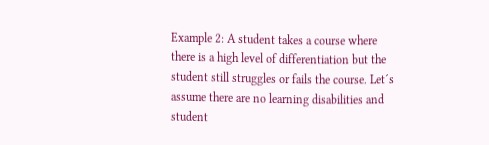Example 2: A student takes a course where there is a high level of differentiation but the student still struggles or fails the course. Let´s assume there are no learning disabilities and student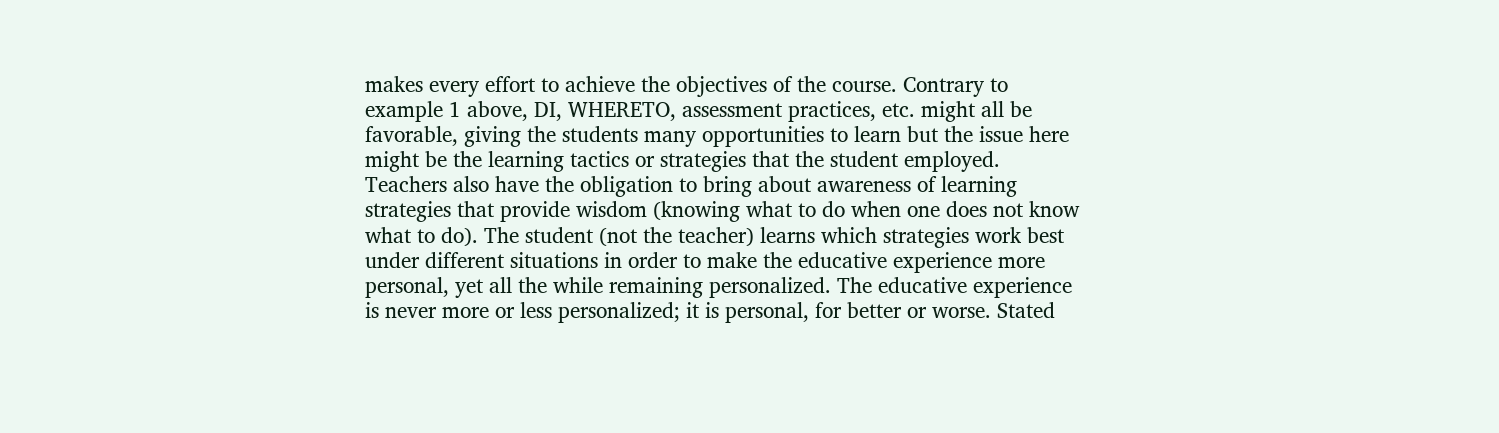makes every effort to achieve the objectives of the course. Contrary to example 1 above, DI, WHERETO, assessment practices, etc. might all be favorable, giving the students many opportunities to learn but the issue here might be the learning tactics or strategies that the student employed. Teachers also have the obligation to bring about awareness of learning strategies that provide wisdom (knowing what to do when one does not know what to do). The student (not the teacher) learns which strategies work best under different situations in order to make the educative experience more personal, yet all the while remaining personalized. The educative experience is never more or less personalized; it is personal, for better or worse. Stated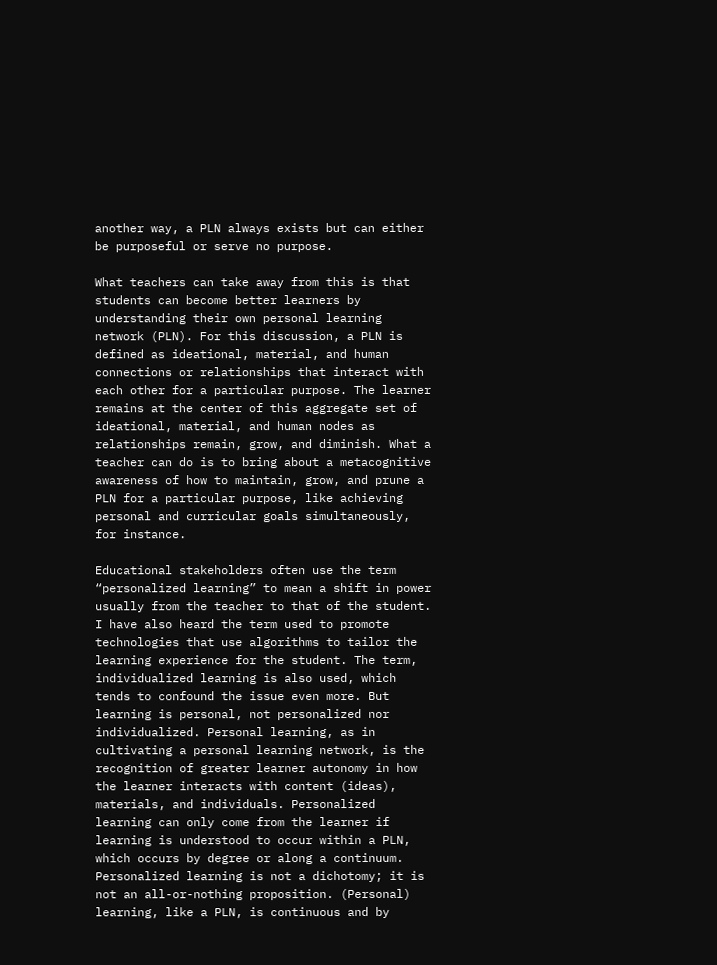another way, a PLN always exists but can either be purposeful or serve no purpose.

What teachers can take away from this is that students can become better learners by understanding their own personal learning network (PLN). For this discussion, a PLN is defined as ideational, material, and human connections or relationships that interact with each other for a particular purpose. The learner remains at the center of this aggregate set of ideational, material, and human nodes as relationships remain, grow, and diminish. What a teacher can do is to bring about a metacognitive awareness of how to maintain, grow, and prune a PLN for a particular purpose, like achieving personal and curricular goals simultaneously, for instance.

Educational stakeholders often use the term “personalized learning” to mean a shift in power usually from the teacher to that of the student. I have also heard the term used to promote technologies that use algorithms to tailor the learning experience for the student. The term, individualized learning is also used, which tends to confound the issue even more. But learning is personal, not personalized nor individualized. Personal learning, as in cultivating a personal learning network, is the recognition of greater learner autonomy in how the learner interacts with content (ideas), materials, and individuals. Personalized learning can only come from the learner if learning is understood to occur within a PLN, which occurs by degree or along a continuum. Personalized learning is not a dichotomy; it is not an all-or-nothing proposition. (Personal) learning, like a PLN, is continuous and by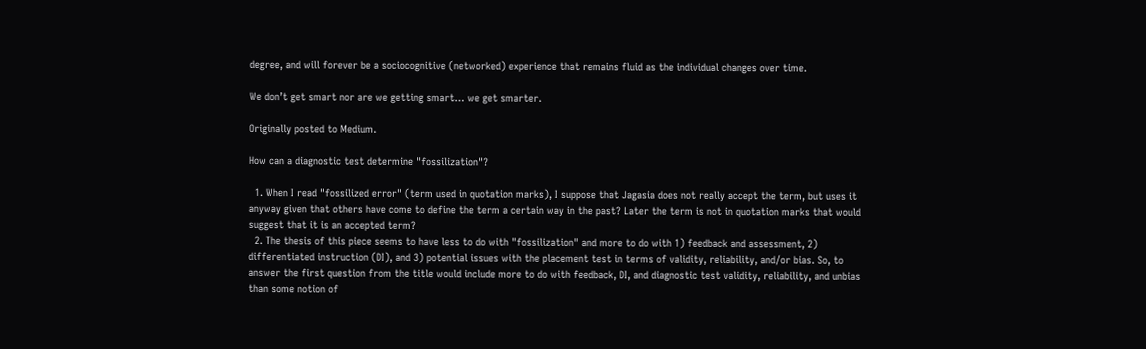degree, and will forever be a sociocognitive (networked) experience that remains fluid as the individual changes over time.

We don’t get smart nor are we getting smart… we get smarter.

Originally posted to Medium.

How can a diagnostic test determine "fossilization"?

  1. When I read "fossilized error" (term used in quotation marks), I suppose that Jagasia does not really accept the term, but uses it anyway given that others have come to define the term a certain way in the past? Later the term is not in quotation marks that would suggest that it is an accepted term?
  2. The thesis of this piece seems to have less to do with "fossilization" and more to do with 1) feedback and assessment, 2) differentiated instruction (DI), and 3) potential issues with the placement test in terms of validity, reliability, and/or bias. So, to answer the first question from the title would include more to do with feedback, DI, and diagnostic test validity, reliability, and unbias than some notion of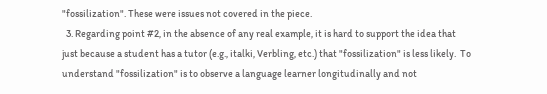"fossilization". These were issues not covered in the piece.
  3. Regarding point #2, in the absence of any real example, it is hard to support the idea that just because a student has a tutor (e.g., italki, Verbling, etc.) that "fossilization" is less likely.  To understand "fossilization" is to observe a language learner longitudinally and not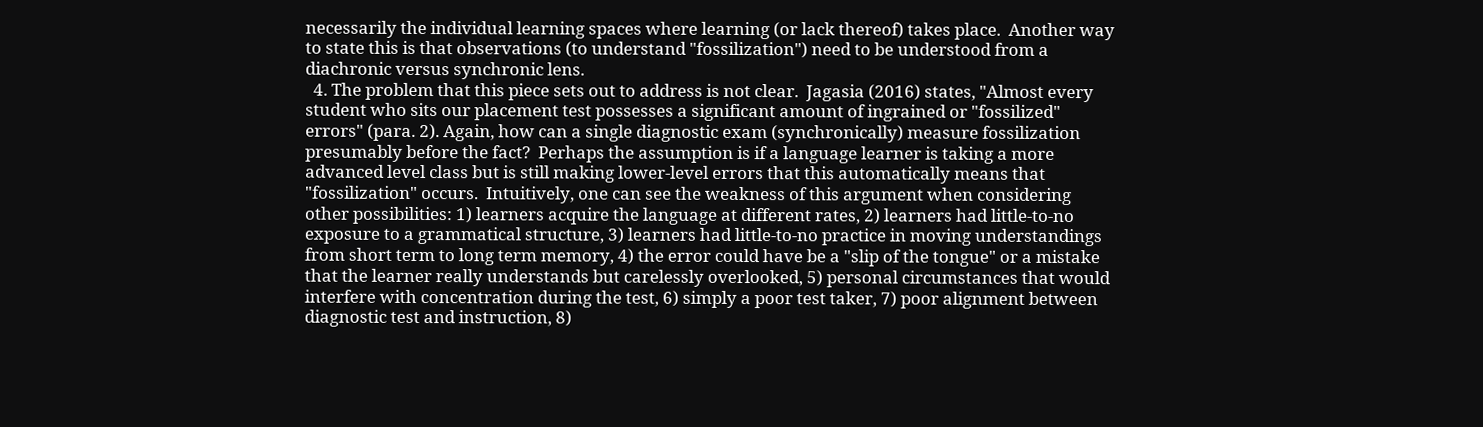necessarily the individual learning spaces where learning (or lack thereof) takes place.  Another way to state this is that observations (to understand "fossilization") need to be understood from a diachronic versus synchronic lens.
  4. The problem that this piece sets out to address is not clear.  Jagasia (2016) states, "Almost every student who sits our placement test possesses a significant amount of ingrained or "fossilized" errors" (para. 2). Again, how can a single diagnostic exam (synchronically) measure fossilization presumably before the fact?  Perhaps the assumption is if a language learner is taking a more advanced level class but is still making lower-level errors that this automatically means that "fossilization" occurs.  Intuitively, one can see the weakness of this argument when considering other possibilities: 1) learners acquire the language at different rates, 2) learners had little-to-no exposure to a grammatical structure, 3) learners had little-to-no practice in moving understandings from short term to long term memory, 4) the error could have be a "slip of the tongue" or a mistake that the learner really understands but carelessly overlooked, 5) personal circumstances that would interfere with concentration during the test, 6) simply a poor test taker, 7) poor alignment between diagnostic test and instruction, 8)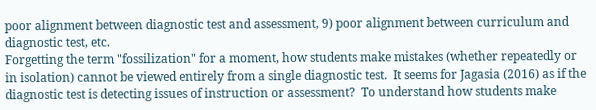poor alignment between diagnostic test and assessment, 9) poor alignment between curriculum and diagnostic test, etc.
Forgetting the term "fossilization" for a moment, how students make mistakes (whether repeatedly or in isolation) cannot be viewed entirely from a single diagnostic test.  It seems for Jagasia (2016) as if the diagnostic test is detecting issues of instruction or assessment?  To understand how students make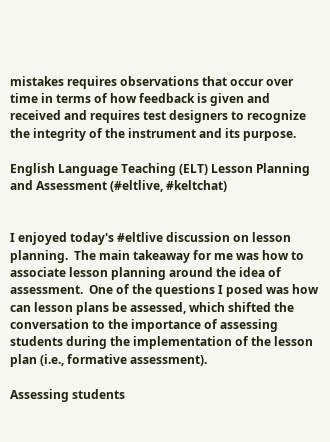mistakes requires observations that occur over time in terms of how feedback is given and received and requires test designers to recognize the integrity of the instrument and its purpose.

English Language Teaching (ELT) Lesson Planning and Assessment (#eltlive, #keltchat)


I enjoyed today's #eltlive discussion on lesson planning.  The main takeaway for me was how to associate lesson planning around the idea of assessment.  One of the questions I posed was how can lesson plans be assessed, which shifted the conversation to the importance of assessing students during the implementation of the lesson plan (i.e., formative assessment).

Assessing students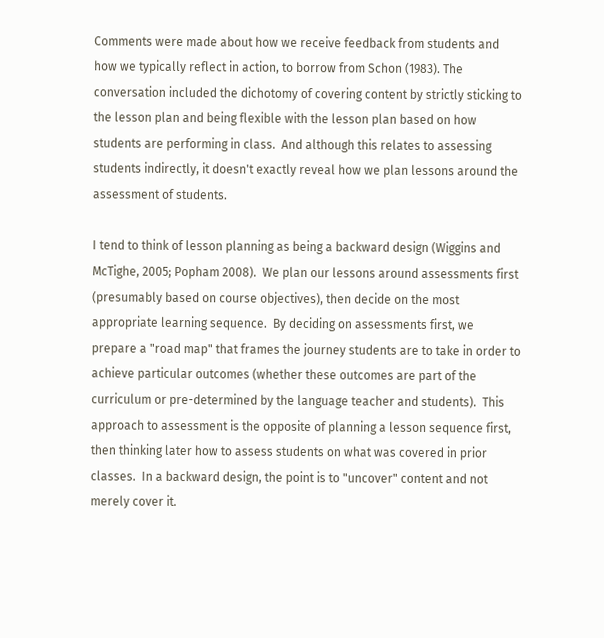Comments were made about how we receive feedback from students and how we typically reflect in action, to borrow from Schon (1983). The conversation included the dichotomy of covering content by strictly sticking to the lesson plan and being flexible with the lesson plan based on how students are performing in class.  And although this relates to assessing students indirectly, it doesn't exactly reveal how we plan lessons around the assessment of students.

I tend to think of lesson planning as being a backward design (Wiggins and McTighe, 2005; Popham 2008).  We plan our lessons around assessments first (presumably based on course objectives), then decide on the most appropriate learning sequence.  By deciding on assessments first, we prepare a "road map" that frames the journey students are to take in order to achieve particular outcomes (whether these outcomes are part of the curriculum or pre-determined by the language teacher and students).  This approach to assessment is the opposite of planning a lesson sequence first, then thinking later how to assess students on what was covered in prior classes.  In a backward design, the point is to "uncover" content and not merely cover it.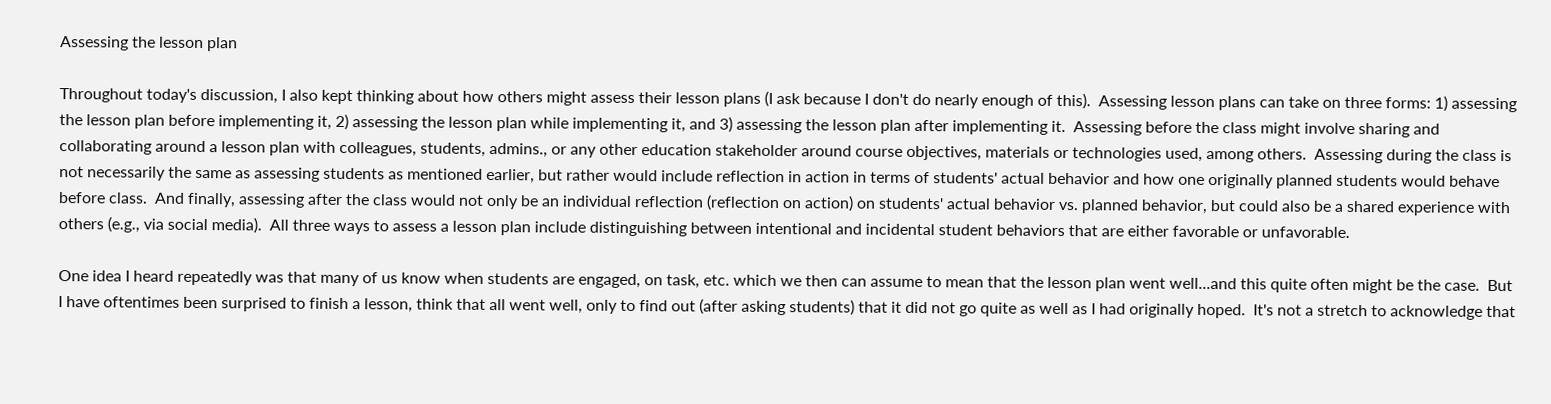Assessing the lesson plan

Throughout today's discussion, I also kept thinking about how others might assess their lesson plans (I ask because I don't do nearly enough of this).  Assessing lesson plans can take on three forms: 1) assessing the lesson plan before implementing it, 2) assessing the lesson plan while implementing it, and 3) assessing the lesson plan after implementing it.  Assessing before the class might involve sharing and collaborating around a lesson plan with colleagues, students, admins., or any other education stakeholder around course objectives, materials or technologies used, among others.  Assessing during the class is not necessarily the same as assessing students as mentioned earlier, but rather would include reflection in action in terms of students' actual behavior and how one originally planned students would behave before class.  And finally, assessing after the class would not only be an individual reflection (reflection on action) on students' actual behavior vs. planned behavior, but could also be a shared experience with others (e.g., via social media).  All three ways to assess a lesson plan include distinguishing between intentional and incidental student behaviors that are either favorable or unfavorable.

One idea I heard repeatedly was that many of us know when students are engaged, on task, etc. which we then can assume to mean that the lesson plan went well...and this quite often might be the case.  But I have oftentimes been surprised to finish a lesson, think that all went well, only to find out (after asking students) that it did not go quite as well as I had originally hoped.  It's not a stretch to acknowledge that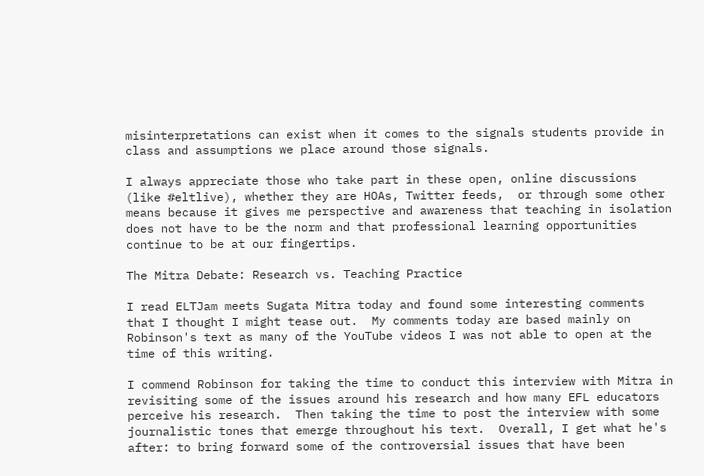misinterpretations can exist when it comes to the signals students provide in class and assumptions we place around those signals.

I always appreciate those who take part in these open, online discussions (like #eltlive), whether they are HOAs, Twitter feeds,  or through some other means because it gives me perspective and awareness that teaching in isolation does not have to be the norm and that professional learning opportunities continue to be at our fingertips.

The Mitra Debate: Research vs. Teaching Practice

I read ELTJam meets Sugata Mitra today and found some interesting comments that I thought I might tease out.  My comments today are based mainly on Robinson's text as many of the YouTube videos I was not able to open at the time of this writing.

I commend Robinson for taking the time to conduct this interview with Mitra in revisiting some of the issues around his research and how many EFL educators perceive his research.  Then taking the time to post the interview with some journalistic tones that emerge throughout his text.  Overall, I get what he's after: to bring forward some of the controversial issues that have been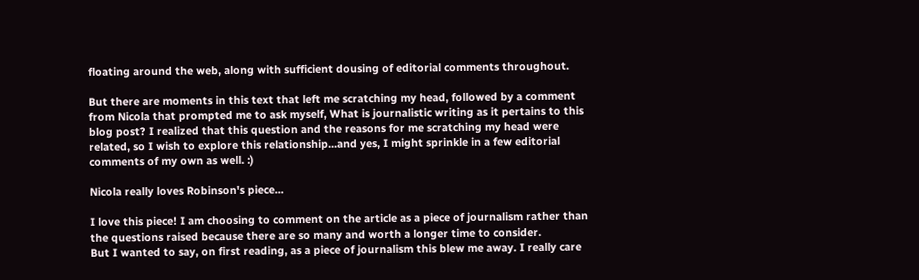floating around the web, along with sufficient dousing of editorial comments throughout.

But there are moments in this text that left me scratching my head, followed by a comment from Nicola that prompted me to ask myself, What is journalistic writing as it pertains to this blog post? I realized that this question and the reasons for me scratching my head were related, so I wish to explore this relationship...and yes, I might sprinkle in a few editorial comments of my own as well. :)

Nicola really loves Robinson's piece...

I love this piece! I am choosing to comment on the article as a piece of journalism rather than the questions raised because there are so many and worth a longer time to consider.
But I wanted to say, on first reading, as a piece of journalism this blew me away. I really care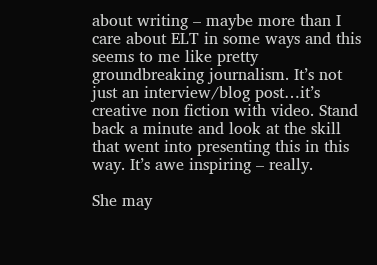about writing – maybe more than I care about ELT in some ways and this seems to me like pretty groundbreaking journalism. It’s not just an interview/blog post…it’s creative non fiction with video. Stand back a minute and look at the skill that went into presenting this in this way. It’s awe inspiring – really.

She may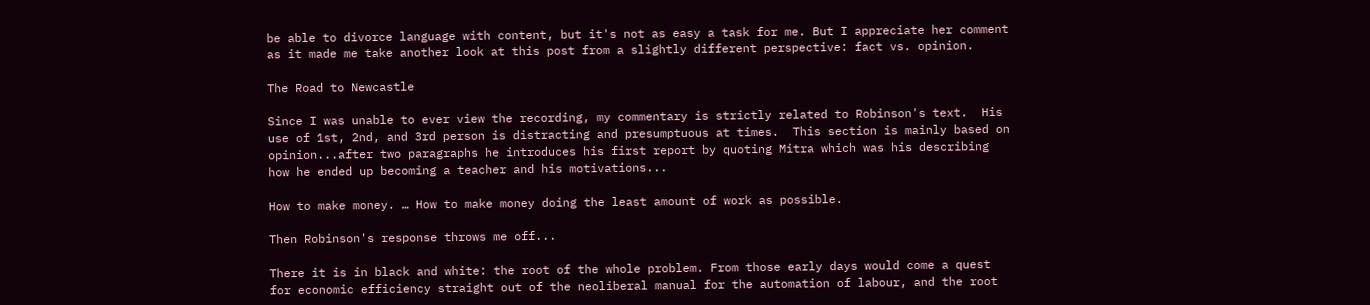be able to divorce language with content, but it's not as easy a task for me. But I appreciate her comment as it made me take another look at this post from a slightly different perspective: fact vs. opinion.

The Road to Newcastle

Since I was unable to ever view the recording, my commentary is strictly related to Robinson's text.  His use of 1st, 2nd, and 3rd person is distracting and presumptuous at times.  This section is mainly based on opinion...after two paragraphs he introduces his first report by quoting Mitra which was his describing how he ended up becoming a teacher and his motivations...

How to make money. … How to make money doing the least amount of work as possible.

Then Robinson's response throws me off...

There it is in black and white: the root of the whole problem. From those early days would come a quest for economic efficiency straight out of the neoliberal manual for the automation of labour, and the root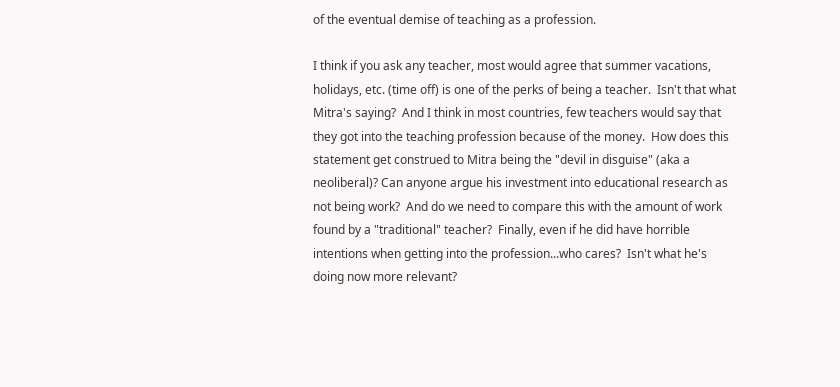of the eventual demise of teaching as a profession.

I think if you ask any teacher, most would agree that summer vacations, holidays, etc. (time off) is one of the perks of being a teacher.  Isn't that what Mitra's saying?  And I think in most countries, few teachers would say that they got into the teaching profession because of the money.  How does this statement get construed to Mitra being the "devil in disguise" (aka a neoliberal)? Can anyone argue his investment into educational research as not being work?  And do we need to compare this with the amount of work found by a "traditional" teacher?  Finally, even if he did have horrible intentions when getting into the profession...who cares?  Isn't what he's doing now more relevant?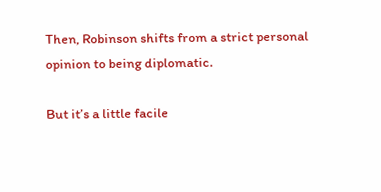Then, Robinson shifts from a strict personal opinion to being diplomatic.

But it’s a little facile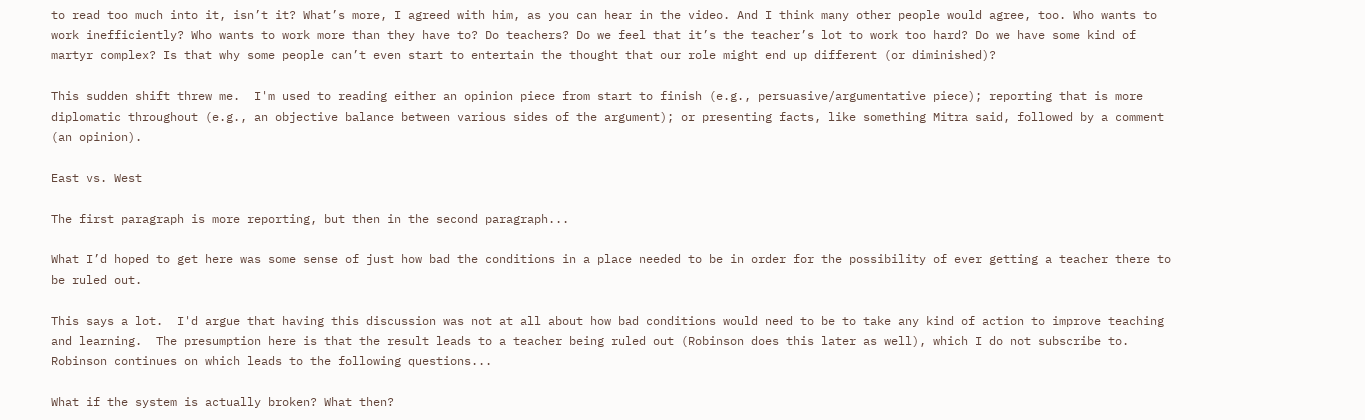to read too much into it, isn’t it? What’s more, I agreed with him, as you can hear in the video. And I think many other people would agree, too. Who wants to work inefficiently? Who wants to work more than they have to? Do teachers? Do we feel that it’s the teacher’s lot to work too hard? Do we have some kind of martyr complex? Is that why some people can’t even start to entertain the thought that our role might end up different (or diminished)?

This sudden shift threw me.  I'm used to reading either an opinion piece from start to finish (e.g., persuasive/argumentative piece); reporting that is more diplomatic throughout (e.g., an objective balance between various sides of the argument); or presenting facts, like something Mitra said, followed by a comment (an opinion).

East vs. West

The first paragraph is more reporting, but then in the second paragraph...

What I’d hoped to get here was some sense of just how bad the conditions in a place needed to be in order for the possibility of ever getting a teacher there to be ruled out.

This says a lot.  I'd argue that having this discussion was not at all about how bad conditions would need to be to take any kind of action to improve teaching and learning.  The presumption here is that the result leads to a teacher being ruled out (Robinson does this later as well), which I do not subscribe to.  Robinson continues on which leads to the following questions...

What if the system is actually broken? What then?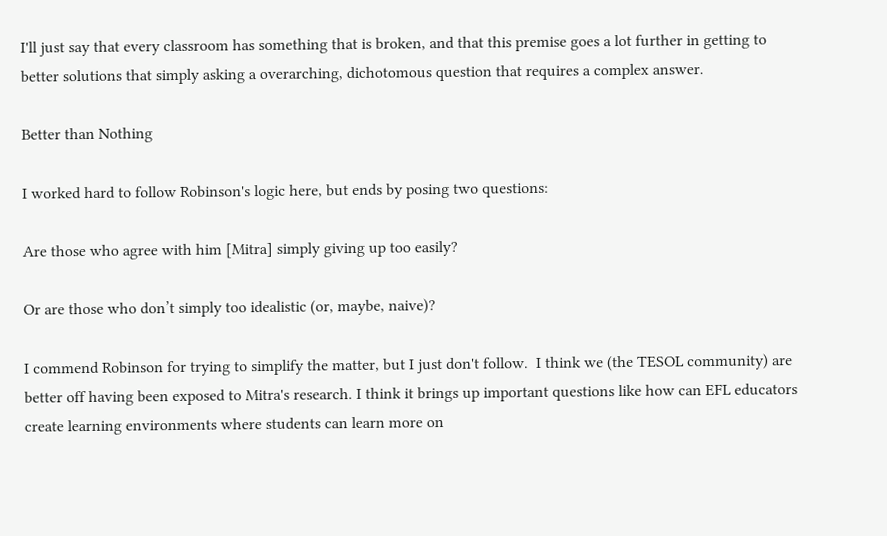I'll just say that every classroom has something that is broken, and that this premise goes a lot further in getting to better solutions that simply asking a overarching, dichotomous question that requires a complex answer.

Better than Nothing

I worked hard to follow Robinson's logic here, but ends by posing two questions:

Are those who agree with him [Mitra] simply giving up too easily?

Or are those who don’t simply too idealistic (or, maybe, naive)?

I commend Robinson for trying to simplify the matter, but I just don't follow.  I think we (the TESOL community) are better off having been exposed to Mitra's research. I think it brings up important questions like how can EFL educators create learning environments where students can learn more on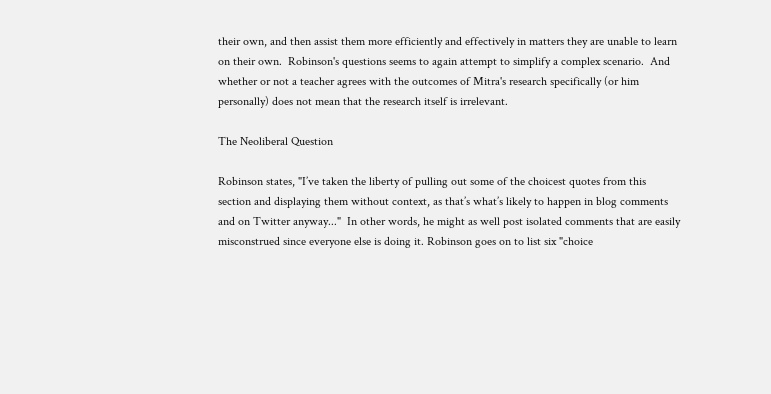their own, and then assist them more efficiently and effectively in matters they are unable to learn on their own.  Robinson's questions seems to again attempt to simplify a complex scenario.  And whether or not a teacher agrees with the outcomes of Mitra's research specifically (or him personally) does not mean that the research itself is irrelevant.

The Neoliberal Question

Robinson states, "I’ve taken the liberty of pulling out some of the choicest quotes from this section and displaying them without context, as that’s what’s likely to happen in blog comments and on Twitter anyway..."  In other words, he might as well post isolated comments that are easily misconstrued since everyone else is doing it. Robinson goes on to list six "choice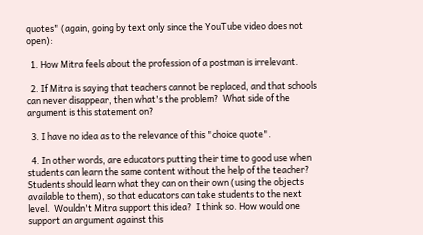quotes" (again, going by text only since the YouTube video does not open):

  1. How Mitra feels about the profession of a postman is irrelevant.

  2. If Mitra is saying that teachers cannot be replaced, and that schools can never disappear, then what's the problem?  What side of the argument is this statement on?

  3. I have no idea as to the relevance of this "choice quote".

  4. In other words, are educators putting their time to good use when students can learn the same content without the help of the teacher? Students should learn what they can on their own (using the objects available to them), so that educators can take students to the next level.  Wouldn't Mitra support this idea?  I think so. How would one support an argument against this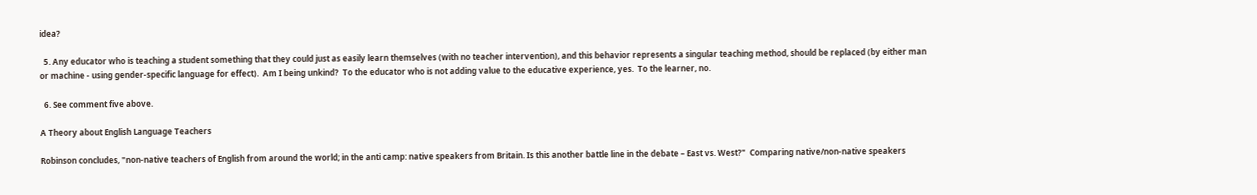idea?

  5. Any educator who is teaching a student something that they could just as easily learn themselves (with no teacher intervention), and this behavior represents a singular teaching method, should be replaced (by either man or machine - using gender-specific language for effect).  Am I being unkind?  To the educator who is not adding value to the educative experience, yes.  To the learner, no.

  6. See comment five above.

A Theory about English Language Teachers

Robinson concludes, "non-native teachers of English from around the world; in the anti camp: native speakers from Britain. Is this another battle line in the debate – East vs. West?"  Comparing native/non-native speakers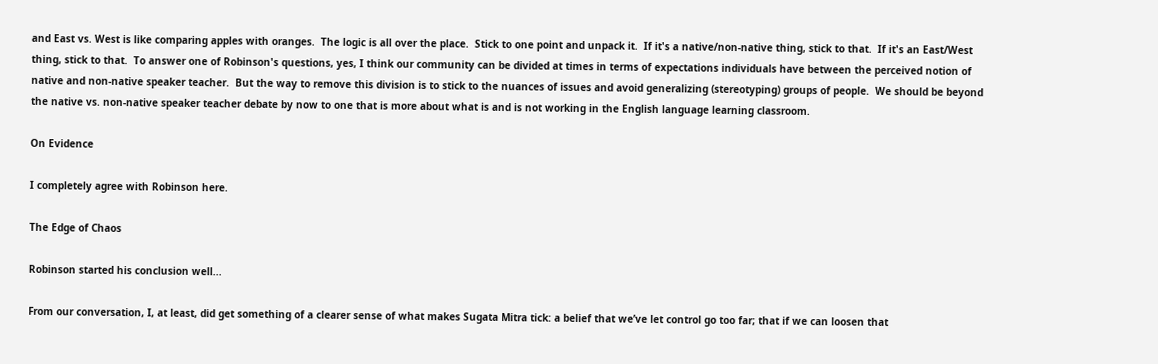and East vs. West is like comparing apples with oranges.  The logic is all over the place.  Stick to one point and unpack it.  If it's a native/non-native thing, stick to that.  If it's an East/West thing, stick to that.  To answer one of Robinson's questions, yes, I think our community can be divided at times in terms of expectations individuals have between the perceived notion of native and non-native speaker teacher.  But the way to remove this division is to stick to the nuances of issues and avoid generalizing (stereotyping) groups of people.  We should be beyond the native vs. non-native speaker teacher debate by now to one that is more about what is and is not working in the English language learning classroom.

On Evidence

I completely agree with Robinson here.

The Edge of Chaos

Robinson started his conclusion well...

From our conversation, I, at least, did get something of a clearer sense of what makes Sugata Mitra tick: a belief that we’ve let control go too far; that if we can loosen that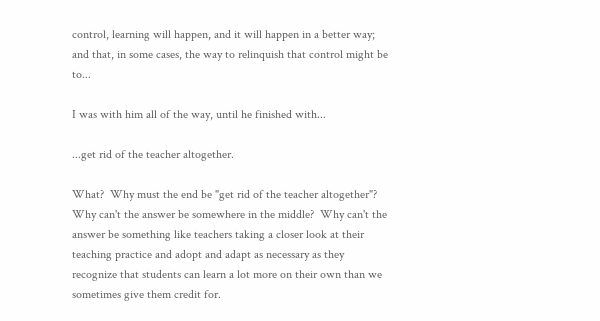control, learning will happen, and it will happen in a better way; and that, in some cases, the way to relinquish that control might be to...

I was with him all of the way, until he finished with...

...get rid of the teacher altogether.

What?  Why must the end be "get rid of the teacher altogether"?  Why can't the answer be somewhere in the middle?  Why can't the answer be something like teachers taking a closer look at their teaching practice and adopt and adapt as necessary as they recognize that students can learn a lot more on their own than we sometimes give them credit for.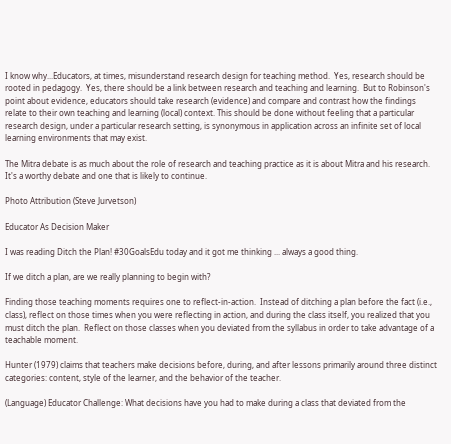I know why...Educators, at times, misunderstand research design for teaching method.  Yes, research should be rooted in pedagogy.  Yes, there should be a link between research and teaching and learning.  But to Robinson's point about evidence, educators should take research (evidence) and compare and contrast how the findings relate to their own teaching and learning (local) context. This should be done without feeling that a particular research design, under a particular research setting, is synonymous in application across an infinite set of local learning environments that may exist.

The Mitra debate is as much about the role of research and teaching practice as it is about Mitra and his research.  It's a worthy debate and one that is likely to continue.

Photo Attribution (Steve Jurvetson)

Educator As Decision Maker

I was reading Ditch the Plan! #30GoalsEdu today and it got me thinking ... always a good thing.

If we ditch a plan, are we really planning to begin with?

Finding those teaching moments requires one to reflect-in-action.  Instead of ditching a plan before the fact (i.e., class), reflect on those times when you were reflecting in action, and during the class itself, you realized that you must ditch the plan.  Reflect on those classes when you deviated from the syllabus in order to take advantage of a teachable moment.

Hunter (1979) claims that teachers make decisions before, during, and after lessons primarily around three distinct categories: content, style of the learner, and the behavior of the teacher.

(Language) Educator Challenge: What decisions have you had to make during a class that deviated from the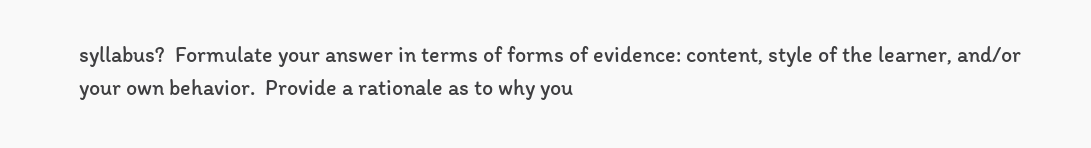syllabus?  Formulate your answer in terms of forms of evidence: content, style of the learner, and/or your own behavior.  Provide a rationale as to why you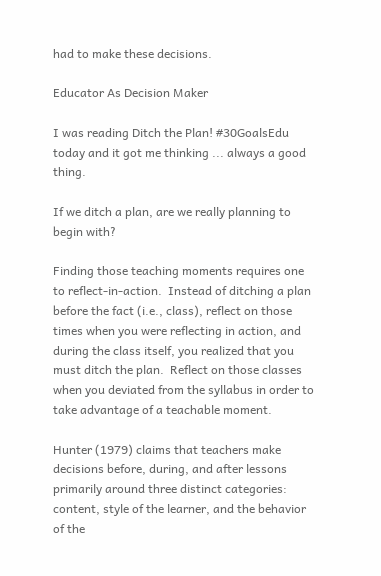had to make these decisions.

Educator As Decision Maker

I was reading Ditch the Plan! #30GoalsEdu today and it got me thinking ... always a good thing.

If we ditch a plan, are we really planning to begin with?

Finding those teaching moments requires one to reflect-in-action.  Instead of ditching a plan before the fact (i.e., class), reflect on those times when you were reflecting in action, and during the class itself, you realized that you must ditch the plan.  Reflect on those classes when you deviated from the syllabus in order to take advantage of a teachable moment.

Hunter (1979) claims that teachers make decisions before, during, and after lessons primarily around three distinct categories: content, style of the learner, and the behavior of the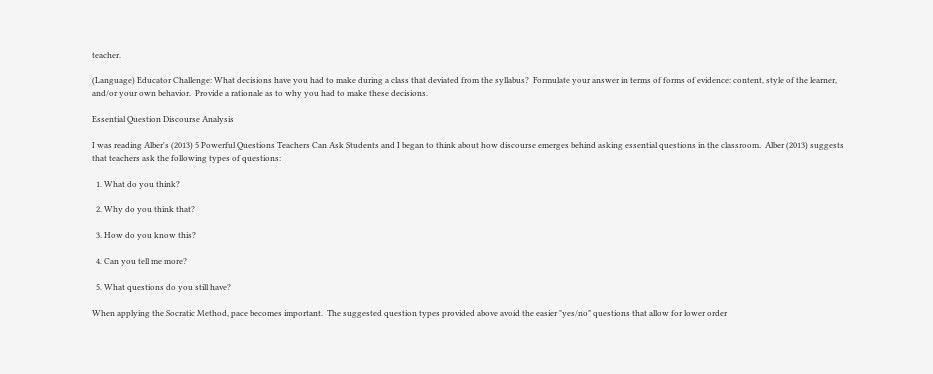teacher.

(Language) Educator Challenge: What decisions have you had to make during a class that deviated from the syllabus?  Formulate your answer in terms of forms of evidence: content, style of the learner, and/or your own behavior.  Provide a rationale as to why you had to make these decisions.

Essential Question Discourse Analysis

I was reading Alber's (2013) 5 Powerful Questions Teachers Can Ask Students and I began to think about how discourse emerges behind asking essential questions in the classroom.  Alber (2013) suggests that teachers ask the following types of questions:

  1. What do you think?

  2. Why do you think that?

  3. How do you know this?

  4. Can you tell me more?

  5. What questions do you still have?

When applying the Socratic Method, pace becomes important.  The suggested question types provided above avoid the easier "yes/no" questions that allow for lower order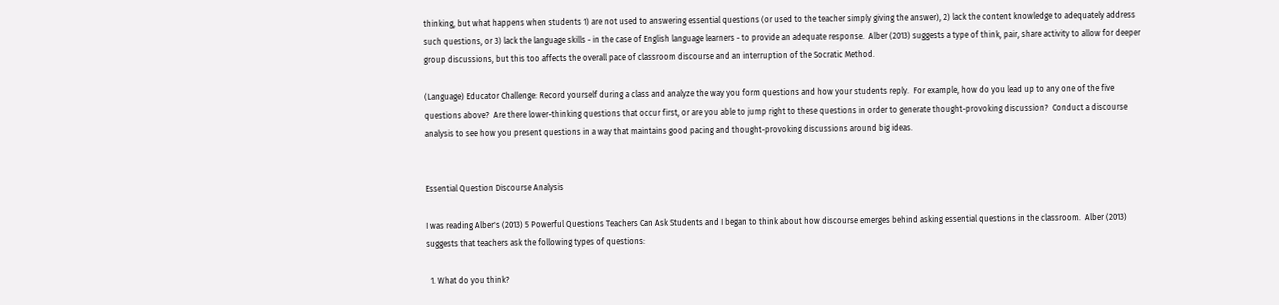thinking, but what happens when students 1) are not used to answering essential questions (or used to the teacher simply giving the answer), 2) lack the content knowledge to adequately address such questions, or 3) lack the language skills - in the case of English language learners - to provide an adequate response.  Alber (2013) suggests a type of think, pair, share activity to allow for deeper group discussions, but this too affects the overall pace of classroom discourse and an interruption of the Socratic Method.

(Language) Educator Challenge: Record yourself during a class and analyze the way you form questions and how your students reply.  For example, how do you lead up to any one of the five questions above?  Are there lower-thinking questions that occur first, or are you able to jump right to these questions in order to generate thought-provoking discussion?  Conduct a discourse analysis to see how you present questions in a way that maintains good pacing and thought-provoking discussions around big ideas.


Essential Question Discourse Analysis

I was reading Alber's (2013) 5 Powerful Questions Teachers Can Ask Students and I began to think about how discourse emerges behind asking essential questions in the classroom.  Alber (2013) suggests that teachers ask the following types of questions:

  1. What do you think?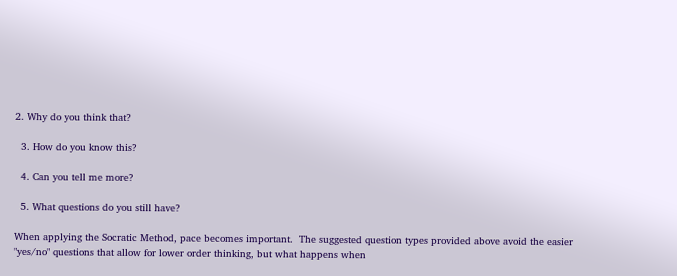2. Why do you think that?

  3. How do you know this?

  4. Can you tell me more?

  5. What questions do you still have?

When applying the Socratic Method, pace becomes important.  The suggested question types provided above avoid the easier "yes/no" questions that allow for lower order thinking, but what happens when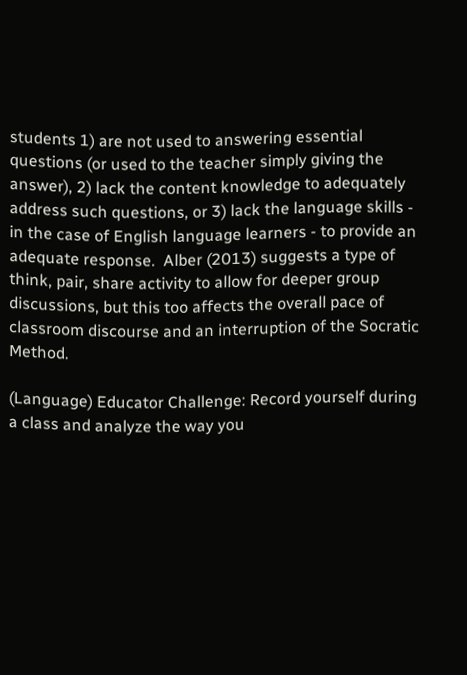students 1) are not used to answering essential questions (or used to the teacher simply giving the answer), 2) lack the content knowledge to adequately address such questions, or 3) lack the language skills - in the case of English language learners - to provide an adequate response.  Alber (2013) suggests a type of think, pair, share activity to allow for deeper group discussions, but this too affects the overall pace of classroom discourse and an interruption of the Socratic Method.

(Language) Educator Challenge: Record yourself during a class and analyze the way you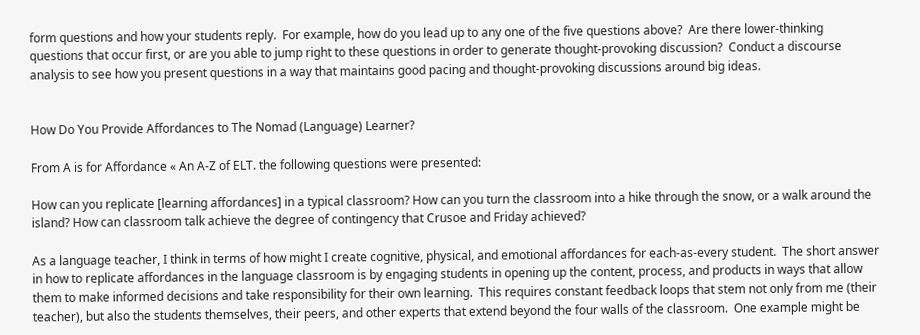form questions and how your students reply.  For example, how do you lead up to any one of the five questions above?  Are there lower-thinking questions that occur first, or are you able to jump right to these questions in order to generate thought-provoking discussion?  Conduct a discourse analysis to see how you present questions in a way that maintains good pacing and thought-provoking discussions around big ideas.


How Do You Provide Affordances to The Nomad (Language) Learner?

From A is for Affordance « An A-Z of ELT. the following questions were presented:

How can you replicate [learning affordances] in a typical classroom? How can you turn the classroom into a hike through the snow, or a walk around the island? How can classroom talk achieve the degree of contingency that Crusoe and Friday achieved?

As a language teacher, I think in terms of how might I create cognitive, physical, and emotional affordances for each-as-every student.  The short answer in how to replicate affordances in the language classroom is by engaging students in opening up the content, process, and products in ways that allow them to make informed decisions and take responsibility for their own learning.  This requires constant feedback loops that stem not only from me (their teacher), but also the students themselves, their peers, and other experts that extend beyond the four walls of the classroom.  One example might be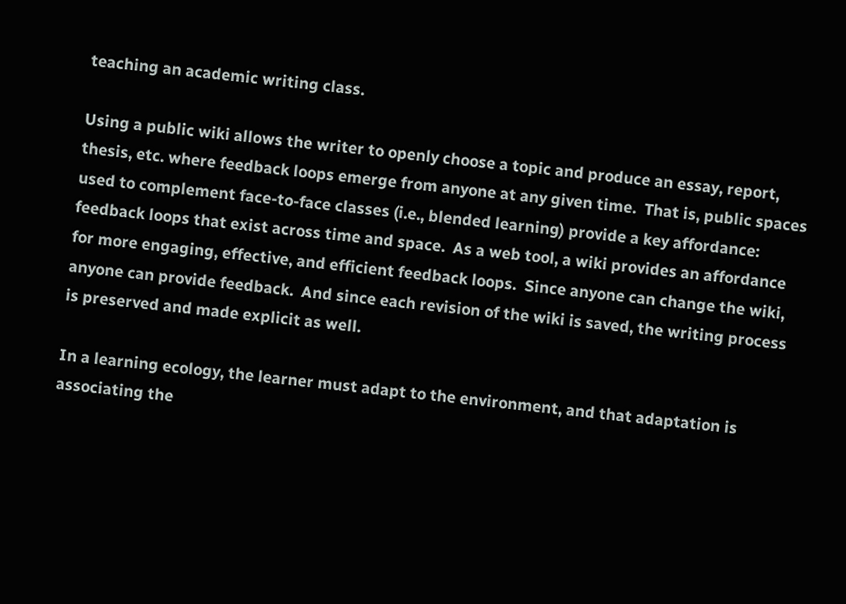teaching an academic writing class.

Using a public wiki allows the writer to openly choose a topic and produce an essay, report, thesis, etc. where feedback loops emerge from anyone at any given time.  That is, public spaces used to complement face-to-face classes (i.e., blended learning) provide a key affordance: feedback loops that exist across time and space.  As a web tool, a wiki provides an affordance for more engaging, effective, and efficient feedback loops.  Since anyone can change the wiki, anyone can provide feedback.  And since each revision of the wiki is saved, the writing process is preserved and made explicit as well.

In a learning ecology, the learner must adapt to the environment, and that adaptation is associating the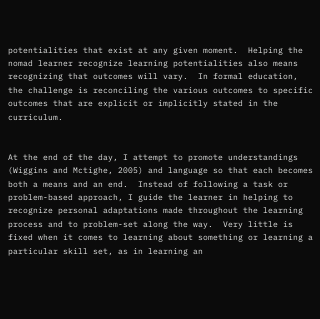potentialities that exist at any given moment.  Helping the nomad learner recognize learning potentialities also means recognizing that outcomes will vary.  In formal education, the challenge is reconciling the various outcomes to specific outcomes that are explicit or implicitly stated in the curriculum.


At the end of the day, I attempt to promote understandings (Wiggins and Mctighe, 2005) and language so that each becomes both a means and an end.  Instead of following a task or problem-based approach, I guide the learner in helping to recognize personal adaptations made throughout the learning process and to problem-set along the way.  Very little is fixed when it comes to learning about something or learning a particular skill set, as in learning an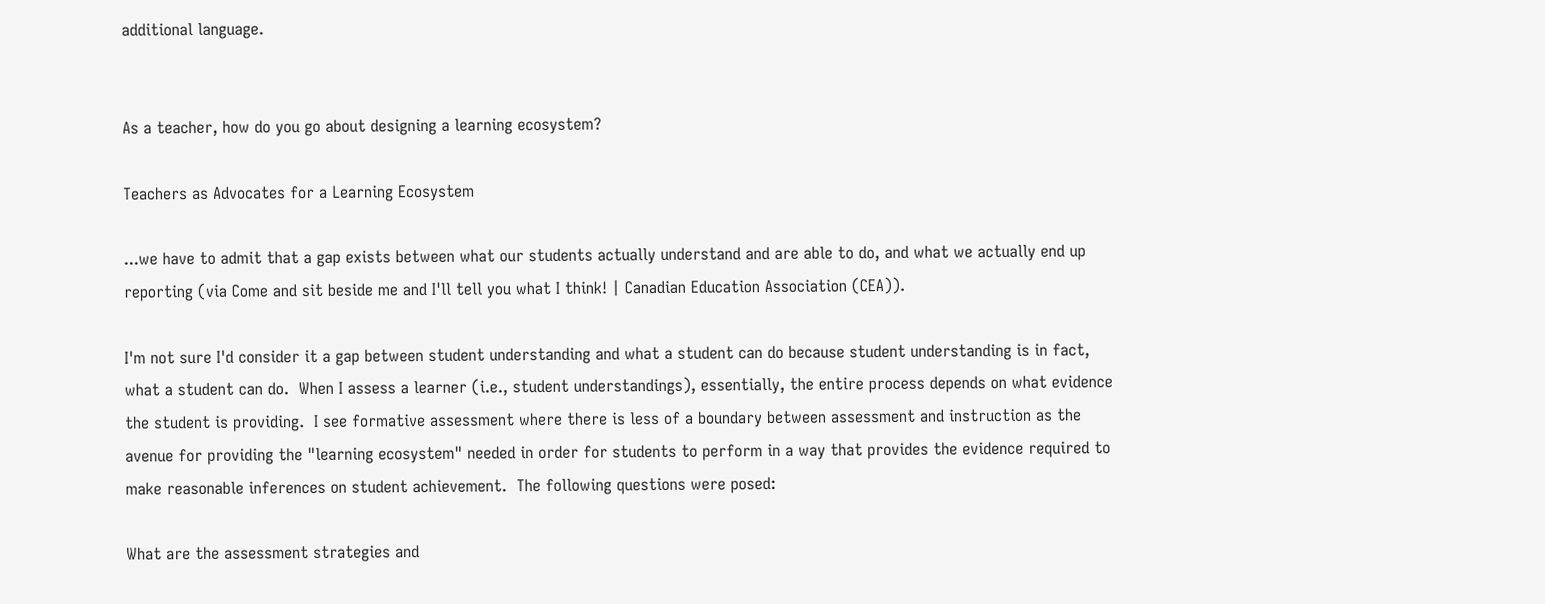additional language.


As a teacher, how do you go about designing a learning ecosystem?

Teachers as Advocates for a Learning Ecosystem

...we have to admit that a gap exists between what our students actually understand and are able to do, and what we actually end up reporting (via Come and sit beside me and I'll tell you what I think! | Canadian Education Association (CEA)).

I'm not sure I'd consider it a gap between student understanding and what a student can do because student understanding is in fact, what a student can do.  When I assess a learner (i.e., student understandings), essentially, the entire process depends on what evidence the student is providing.  I see formative assessment where there is less of a boundary between assessment and instruction as the avenue for providing the "learning ecosystem" needed in order for students to perform in a way that provides the evidence required to make reasonable inferences on student achievement.  The following questions were posed:

What are the assessment strategies and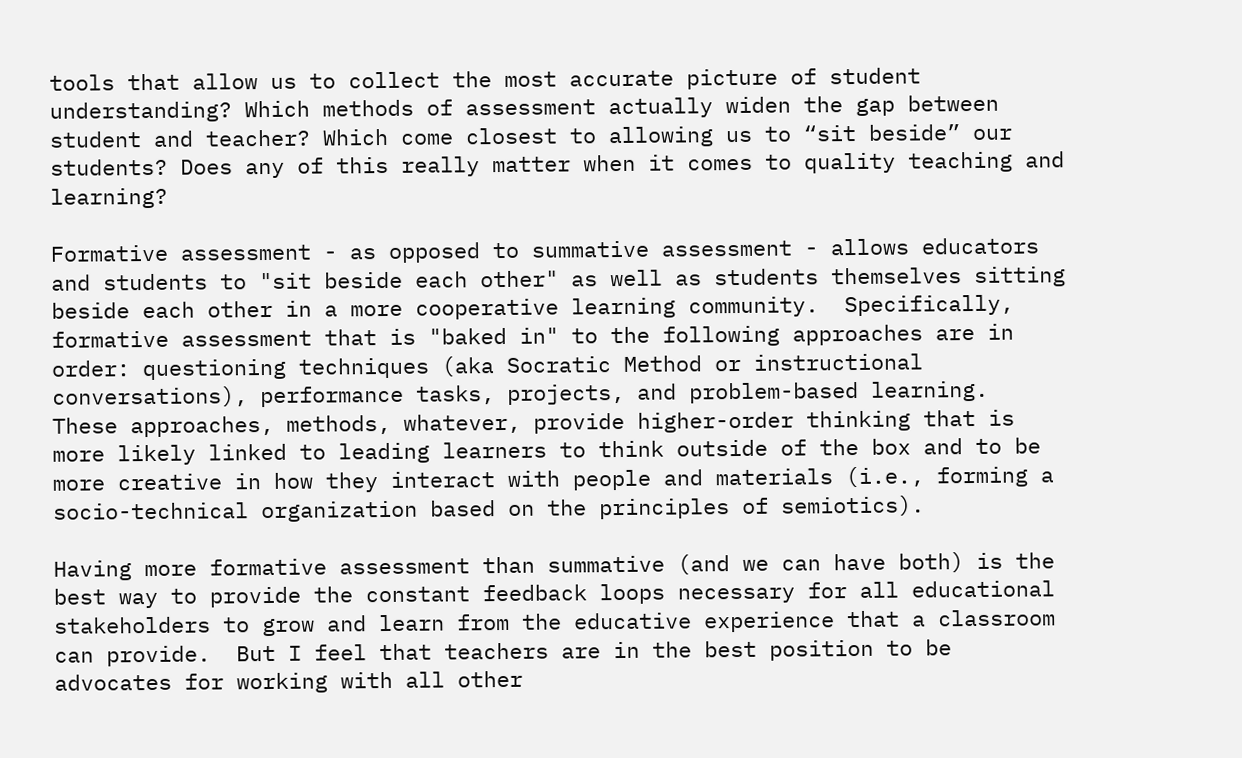tools that allow us to collect the most accurate picture of student understanding? Which methods of assessment actually widen the gap between student and teacher? Which come closest to allowing us to “sit beside” our students? Does any of this really matter when it comes to quality teaching and learning?

Formative assessment - as opposed to summative assessment - allows educators and students to "sit beside each other" as well as students themselves sitting beside each other in a more cooperative learning community.  Specifically, formative assessment that is "baked in" to the following approaches are in order: questioning techniques (aka Socratic Method or instructional conversations), performance tasks, projects, and problem-based learning.  These approaches, methods, whatever, provide higher-order thinking that is more likely linked to leading learners to think outside of the box and to be more creative in how they interact with people and materials (i.e., forming a socio-technical organization based on the principles of semiotics).

Having more formative assessment than summative (and we can have both) is the best way to provide the constant feedback loops necessary for all educational stakeholders to grow and learn from the educative experience that a classroom can provide.  But I feel that teachers are in the best position to be advocates for working with all other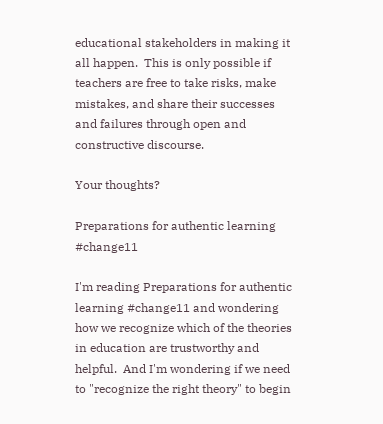educational stakeholders in making it all happen.  This is only possible if teachers are free to take risks, make mistakes, and share their successes and failures through open and constructive discourse.

Your thoughts?

Preparations for authentic learning #change11

I'm reading Preparations for authentic learning #change11 and wondering how we recognize which of the theories in education are trustworthy and helpful.  And I'm wondering if we need to "recognize the right theory" to begin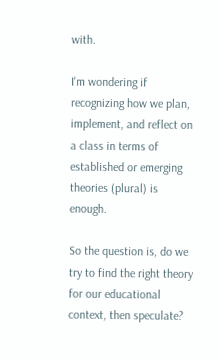with.

I'm wondering if recognizing how we plan, implement, and reflect on a class in terms of established or emerging theories (plural) is enough.

So the question is, do we try to find the right theory for our educational context, then speculate?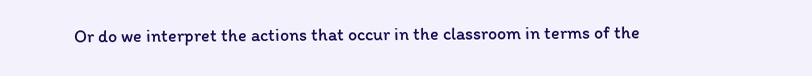Or do we interpret the actions that occur in the classroom in terms of the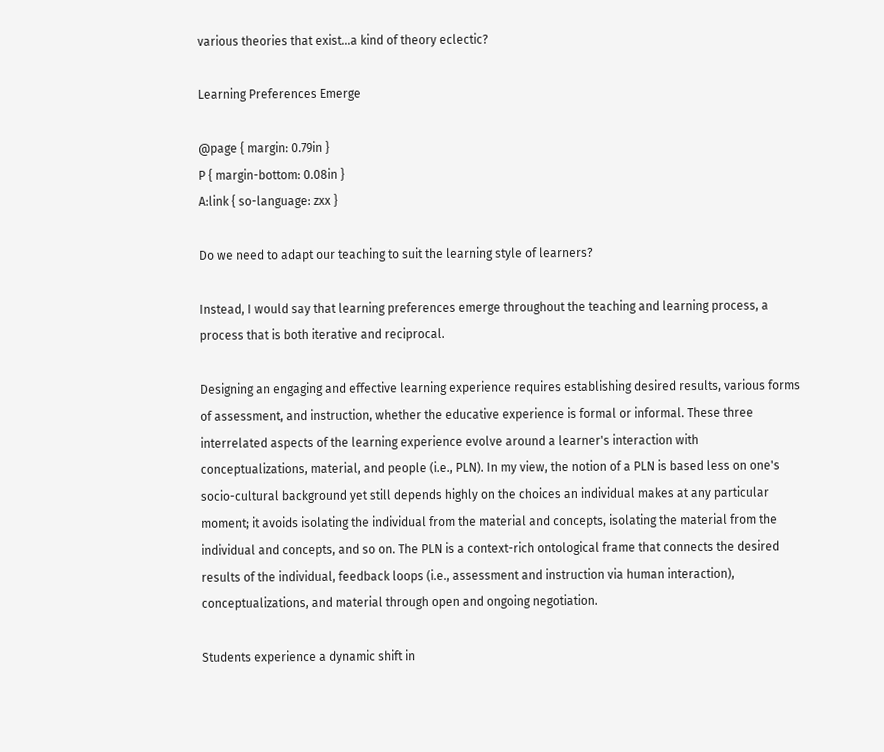various theories that exist...a kind of theory eclectic?

Learning Preferences Emerge

@page { margin: 0.79in }
P { margin-bottom: 0.08in }
A:link { so-language: zxx }

Do we need to adapt our teaching to suit the learning style of learners?

Instead, I would say that learning preferences emerge throughout the teaching and learning process, a process that is both iterative and reciprocal.

Designing an engaging and effective learning experience requires establishing desired results, various forms of assessment, and instruction, whether the educative experience is formal or informal. These three interrelated aspects of the learning experience evolve around a learner's interaction with conceptualizations, material, and people (i.e., PLN). In my view, the notion of a PLN is based less on one's socio-cultural background yet still depends highly on the choices an individual makes at any particular moment; it avoids isolating the individual from the material and concepts, isolating the material from the individual and concepts, and so on. The PLN is a context-rich ontological frame that connects the desired results of the individual, feedback loops (i.e., assessment and instruction via human interaction), conceptualizations, and material through open and ongoing negotiation.

Students experience a dynamic shift in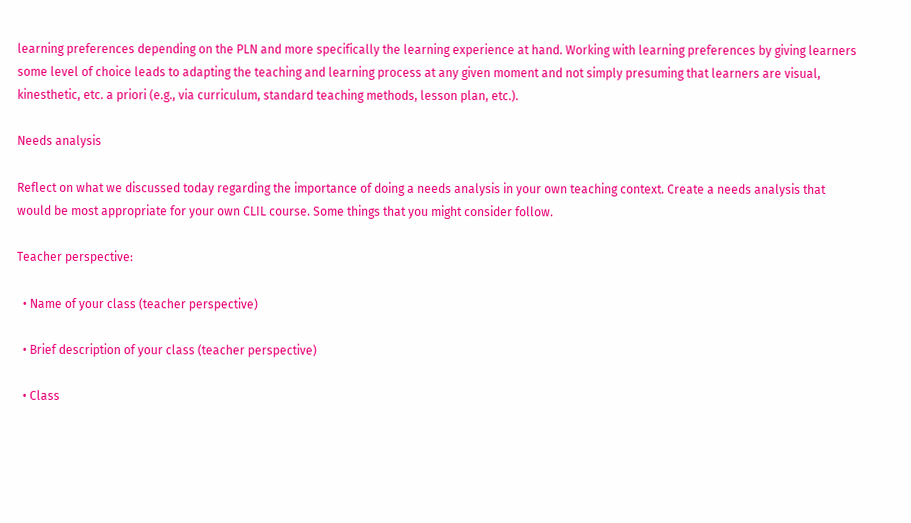learning preferences depending on the PLN and more specifically the learning experience at hand. Working with learning preferences by giving learners some level of choice leads to adapting the teaching and learning process at any given moment and not simply presuming that learners are visual, kinesthetic, etc. a priori (e.g., via curriculum, standard teaching methods, lesson plan, etc.).

Needs analysis

Reflect on what we discussed today regarding the importance of doing a needs analysis in your own teaching context. Create a needs analysis that would be most appropriate for your own CLIL course. Some things that you might consider follow.

Teacher perspective:

  • Name of your class (teacher perspective)

  • Brief description of your class (teacher perspective)

  • Class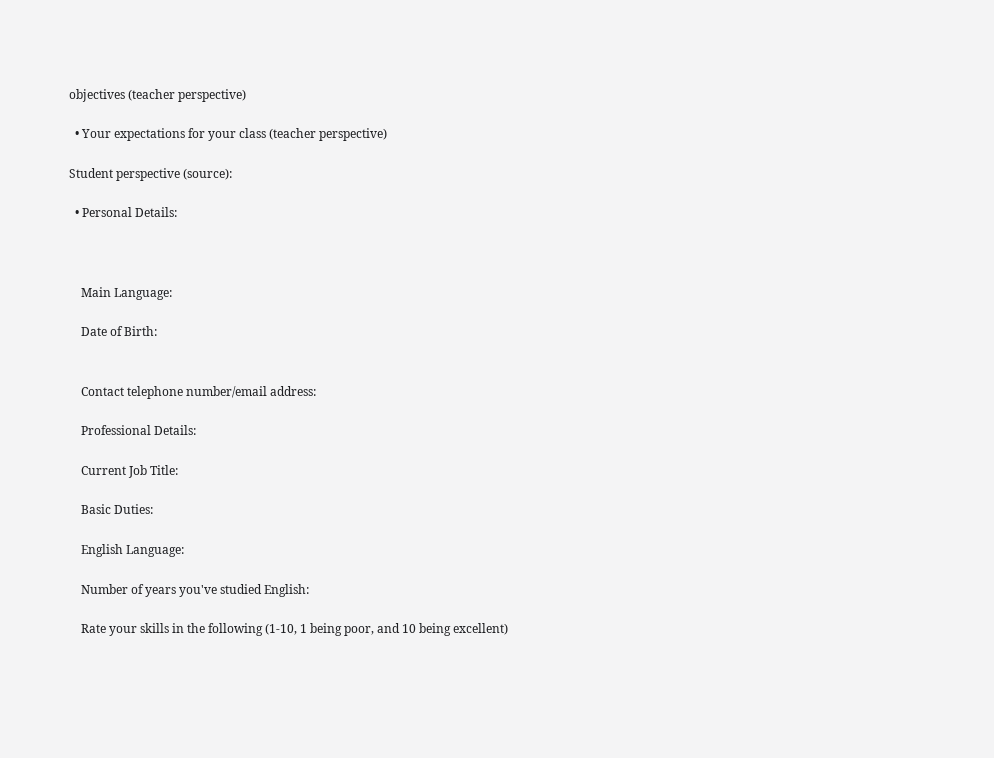objectives (teacher perspective)

  • Your expectations for your class (teacher perspective)

Student perspective (source):

  • Personal Details:



    Main Language:

    Date of Birth:


    Contact telephone number/email address:

    Professional Details:

    Current Job Title:

    Basic Duties:

    English Language:

    Number of years you've studied English:

    Rate your skills in the following (1-10, 1 being poor, and 10 being excellent)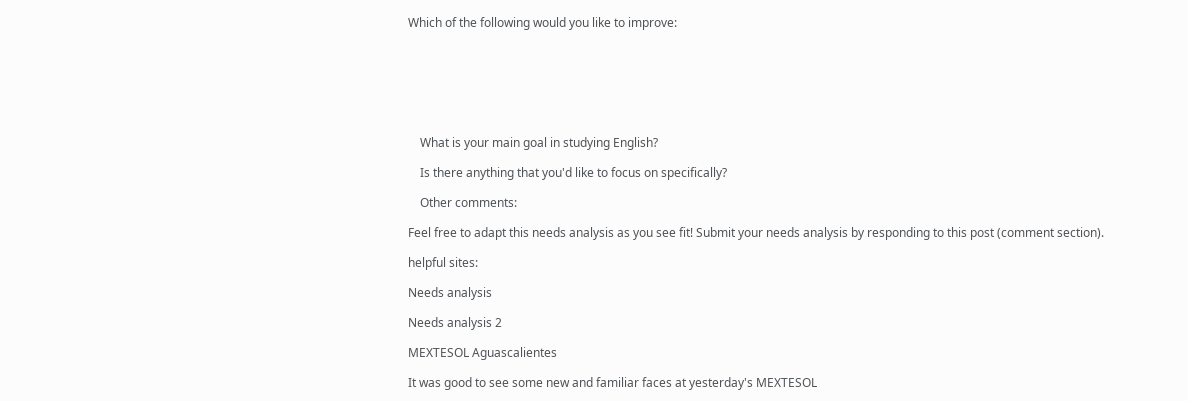Which of the following would you like to improve:







    What is your main goal in studying English?

    Is there anything that you'd like to focus on specifically?

    Other comments:

Feel free to adapt this needs analysis as you see fit! Submit your needs analysis by responding to this post (comment section).

helpful sites:

Needs analysis

Needs analysis 2

MEXTESOL Aguascalientes

It was good to see some new and familiar faces at yesterday's MEXTESOL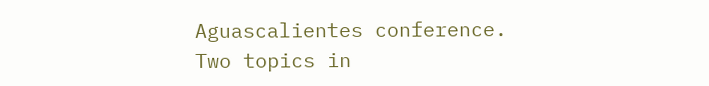Aguascalientes conference. Two topics in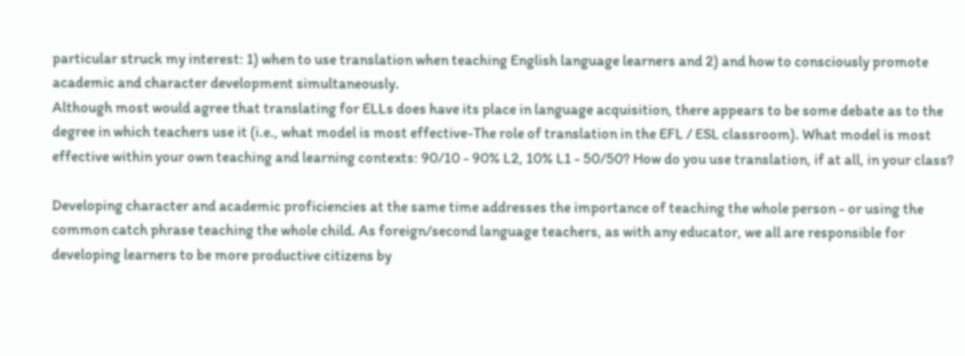particular struck my interest: 1) when to use translation when teaching English language learners and 2) and how to consciously promote academic and character development simultaneously.
Although most would agree that translating for ELLs does have its place in language acquisition, there appears to be some debate as to the degree in which teachers use it (i.e., what model is most effective-The role of translation in the EFL / ESL classroom). What model is most effective within your own teaching and learning contexts: 90/10 - 90% L2, 10% L1 - 50/50? How do you use translation, if at all, in your class?

Developing character and academic proficiencies at the same time addresses the importance of teaching the whole person - or using the common catch phrase teaching the whole child. As foreign/second language teachers, as with any educator, we all are responsible for developing learners to be more productive citizens by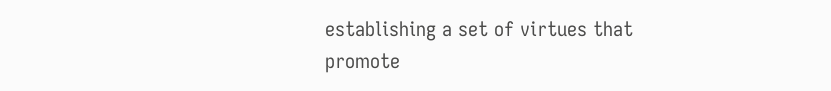establishing a set of virtues that promote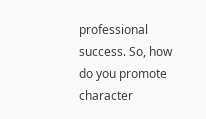professional success. So, how do you promote character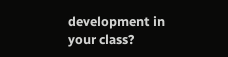development in your class?